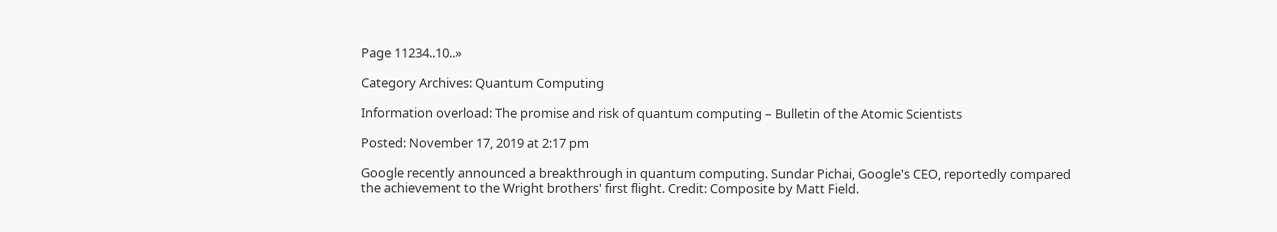Page 11234..10..»

Category Archives: Quantum Computing

Information overload: The promise and risk of quantum computing – Bulletin of the Atomic Scientists

Posted: November 17, 2019 at 2:17 pm

Google recently announced a breakthrough in quantum computing. Sundar Pichai, Google's CEO, reportedly compared the achievement to the Wright brothers' first flight. Credit: Composite by Matt Field.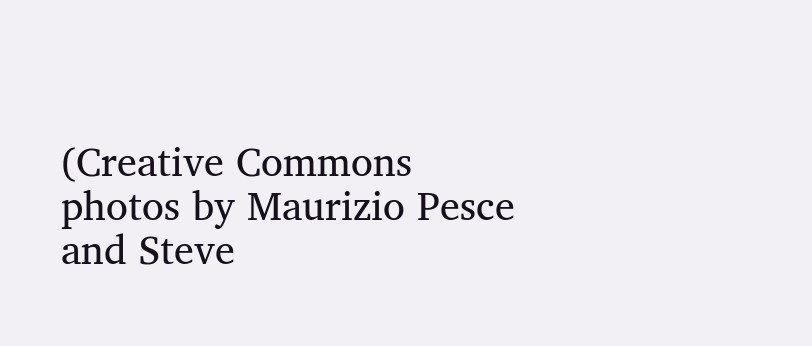(Creative Commons photos by Maurizio Pesce and Steve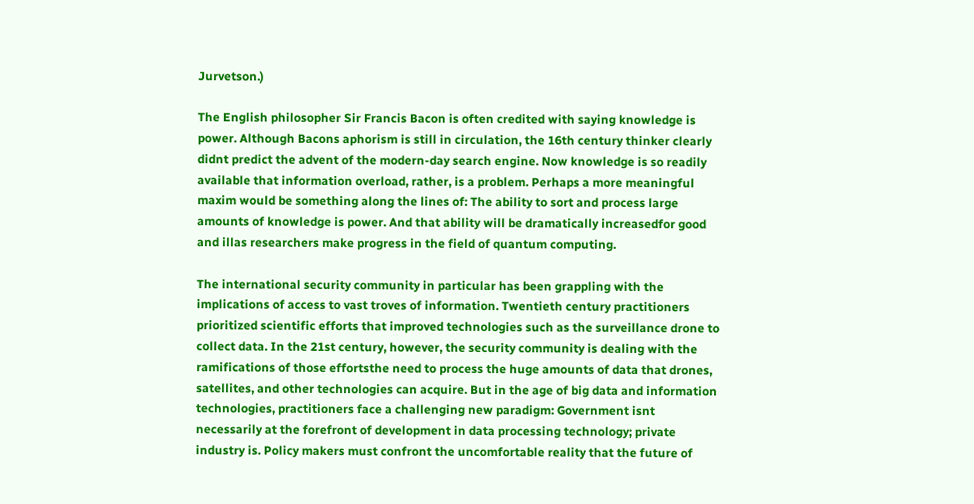Jurvetson.)

The English philosopher Sir Francis Bacon is often credited with saying knowledge is power. Although Bacons aphorism is still in circulation, the 16th century thinker clearly didnt predict the advent of the modern-day search engine. Now knowledge is so readily available that information overload, rather, is a problem. Perhaps a more meaningful maxim would be something along the lines of: The ability to sort and process large amounts of knowledge is power. And that ability will be dramatically increasedfor good and illas researchers make progress in the field of quantum computing.

The international security community in particular has been grappling with the implications of access to vast troves of information. Twentieth century practitioners prioritized scientific efforts that improved technologies such as the surveillance drone to collect data. In the 21st century, however, the security community is dealing with the ramifications of those effortsthe need to process the huge amounts of data that drones, satellites, and other technologies can acquire. But in the age of big data and information technologies, practitioners face a challenging new paradigm: Government isnt necessarily at the forefront of development in data processing technology; private industry is. Policy makers must confront the uncomfortable reality that the future of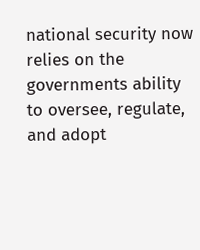national security now relies on the governments ability to oversee, regulate, and adopt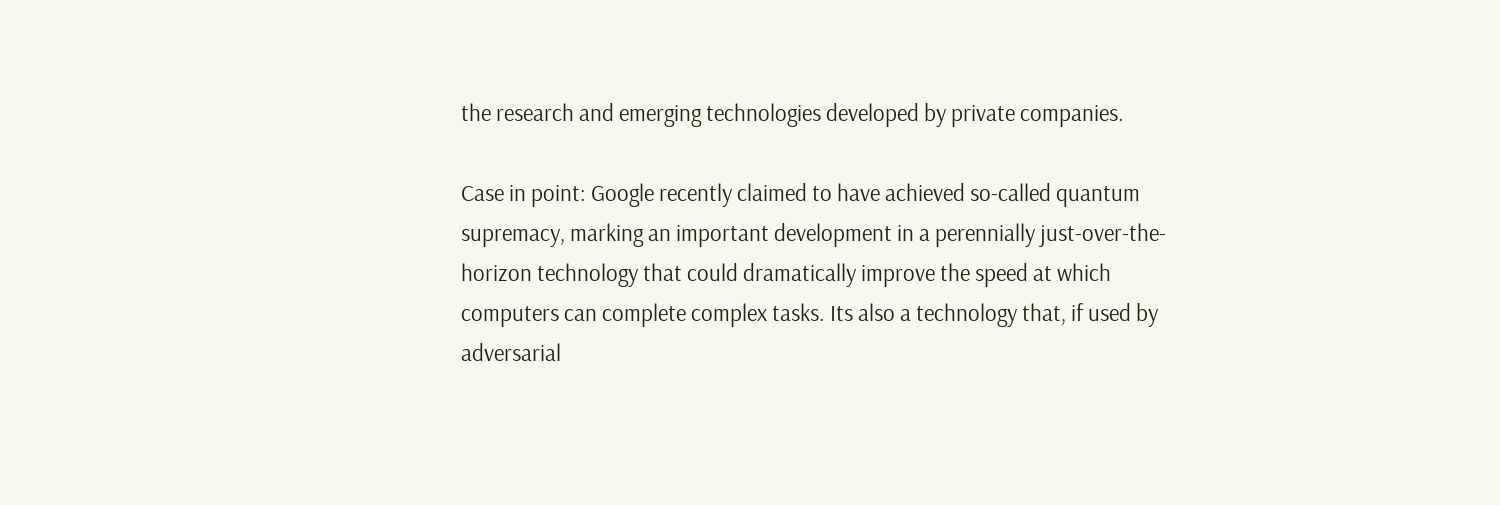the research and emerging technologies developed by private companies.

Case in point: Google recently claimed to have achieved so-called quantum supremacy, marking an important development in a perennially just-over-the-horizon technology that could dramatically improve the speed at which computers can complete complex tasks. Its also a technology that, if used by adversarial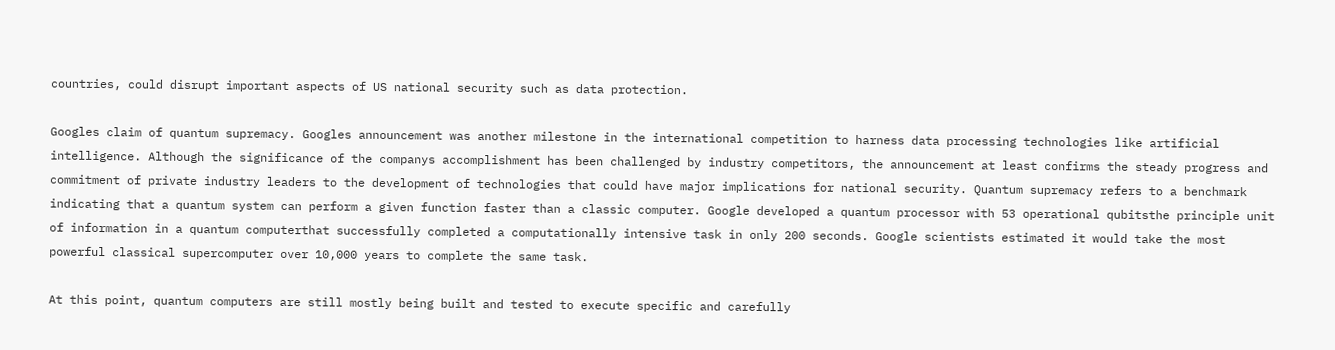countries, could disrupt important aspects of US national security such as data protection.

Googles claim of quantum supremacy. Googles announcement was another milestone in the international competition to harness data processing technologies like artificial intelligence. Although the significance of the companys accomplishment has been challenged by industry competitors, the announcement at least confirms the steady progress and commitment of private industry leaders to the development of technologies that could have major implications for national security. Quantum supremacy refers to a benchmark indicating that a quantum system can perform a given function faster than a classic computer. Google developed a quantum processor with 53 operational qubitsthe principle unit of information in a quantum computerthat successfully completed a computationally intensive task in only 200 seconds. Google scientists estimated it would take the most powerful classical supercomputer over 10,000 years to complete the same task.

At this point, quantum computers are still mostly being built and tested to execute specific and carefully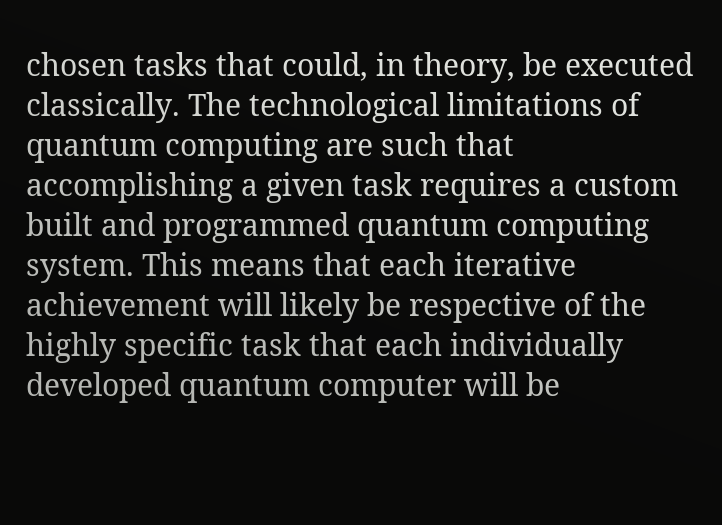chosen tasks that could, in theory, be executed classically. The technological limitations of quantum computing are such that accomplishing a given task requires a custom built and programmed quantum computing system. This means that each iterative achievement will likely be respective of the highly specific task that each individually developed quantum computer will be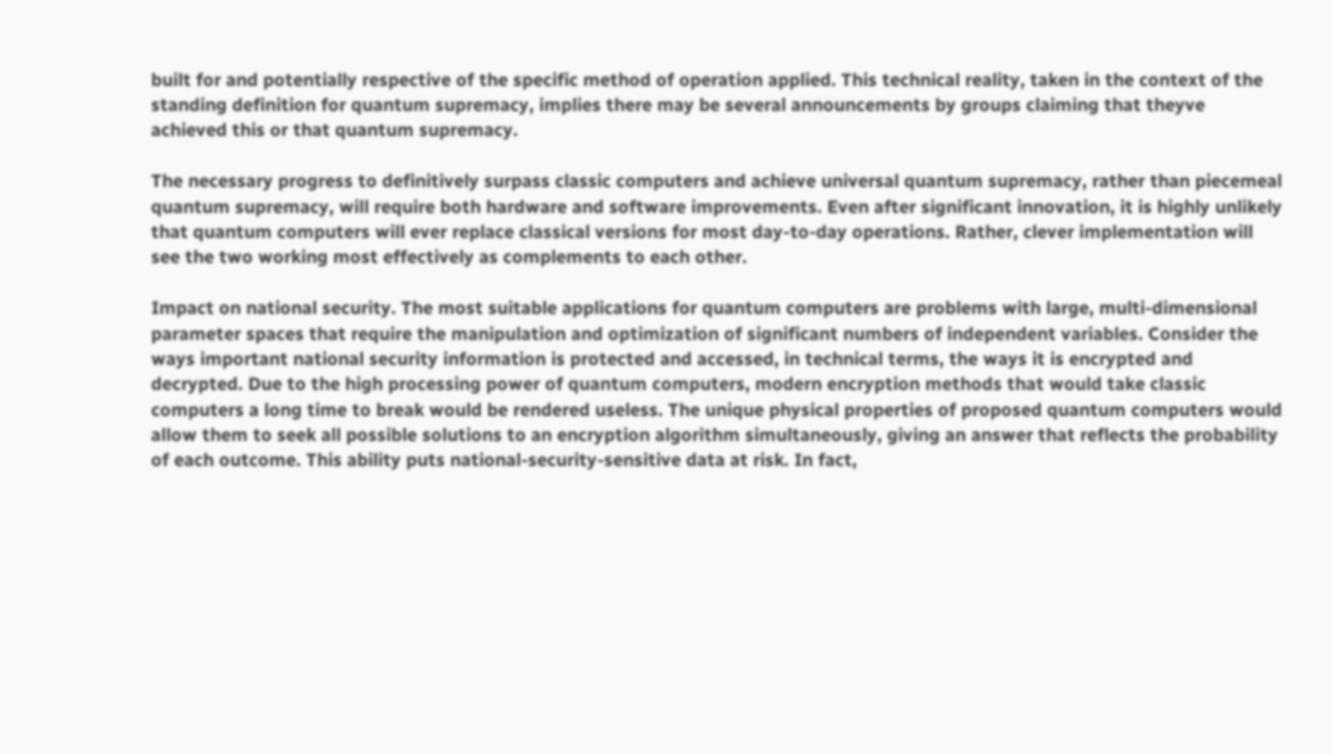built for and potentially respective of the specific method of operation applied. This technical reality, taken in the context of the standing definition for quantum supremacy, implies there may be several announcements by groups claiming that theyve achieved this or that quantum supremacy.

The necessary progress to definitively surpass classic computers and achieve universal quantum supremacy, rather than piecemeal quantum supremacy, will require both hardware and software improvements. Even after significant innovation, it is highly unlikely that quantum computers will ever replace classical versions for most day-to-day operations. Rather, clever implementation will see the two working most effectively as complements to each other.

Impact on national security. The most suitable applications for quantum computers are problems with large, multi-dimensional parameter spaces that require the manipulation and optimization of significant numbers of independent variables. Consider the ways important national security information is protected and accessed, in technical terms, the ways it is encrypted and decrypted. Due to the high processing power of quantum computers, modern encryption methods that would take classic computers a long time to break would be rendered useless. The unique physical properties of proposed quantum computers would allow them to seek all possible solutions to an encryption algorithm simultaneously, giving an answer that reflects the probability of each outcome. This ability puts national-security-sensitive data at risk. In fact,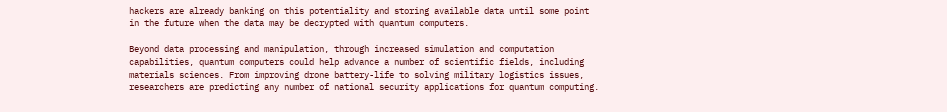hackers are already banking on this potentiality and storing available data until some point in the future when the data may be decrypted with quantum computers.

Beyond data processing and manipulation, through increased simulation and computation capabilities, quantum computers could help advance a number of scientific fields, including materials sciences. From improving drone battery-life to solving military logistics issues, researchers are predicting any number of national security applications for quantum computing.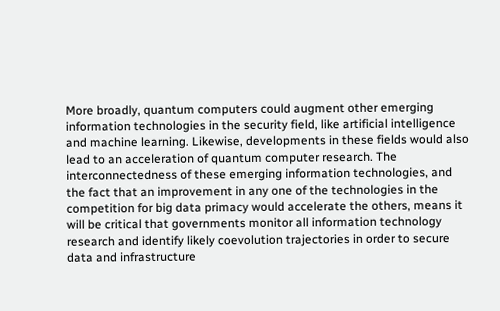More broadly, quantum computers could augment other emerging information technologies in the security field, like artificial intelligence and machine learning. Likewise, developments in these fields would also lead to an acceleration of quantum computer research. The interconnectedness of these emerging information technologies, and the fact that an improvement in any one of the technologies in the competition for big data primacy would accelerate the others, means it will be critical that governments monitor all information technology research and identify likely coevolution trajectories in order to secure data and infrastructure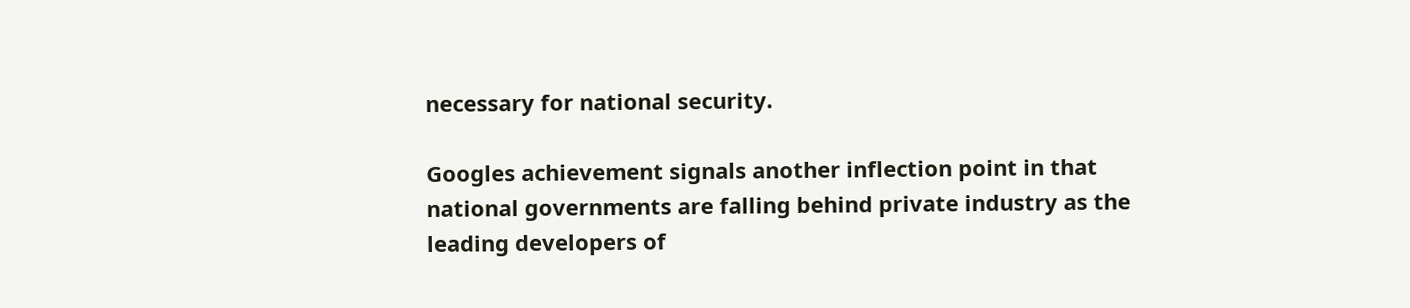necessary for national security.

Googles achievement signals another inflection point in that national governments are falling behind private industry as the leading developers of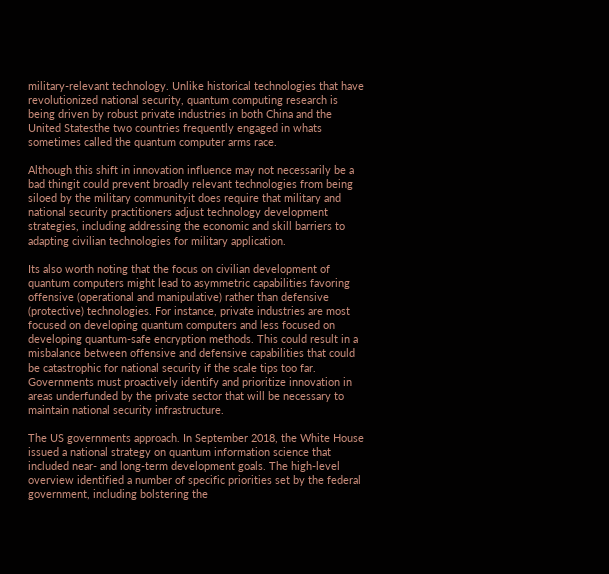military-relevant technology. Unlike historical technologies that have revolutionized national security, quantum computing research is being driven by robust private industries in both China and the United Statesthe two countries frequently engaged in whats sometimes called the quantum computer arms race.

Although this shift in innovation influence may not necessarily be a bad thingit could prevent broadly relevant technologies from being siloed by the military communityit does require that military and national security practitioners adjust technology development strategies, including addressing the economic and skill barriers to adapting civilian technologies for military application.

Its also worth noting that the focus on civilian development of quantum computers might lead to asymmetric capabilities favoring offensive (operational and manipulative) rather than defensive (protective) technologies. For instance, private industries are most focused on developing quantum computers and less focused on developing quantum-safe encryption methods. This could result in a misbalance between offensive and defensive capabilities that could be catastrophic for national security if the scale tips too far. Governments must proactively identify and prioritize innovation in areas underfunded by the private sector that will be necessary to maintain national security infrastructure.

The US governments approach. In September 2018, the White House issued a national strategy on quantum information science that included near- and long-term development goals. The high-level overview identified a number of specific priorities set by the federal government, including bolstering the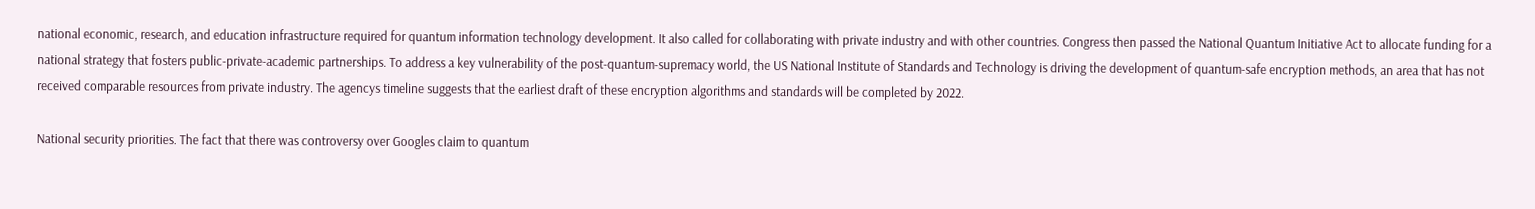national economic, research, and education infrastructure required for quantum information technology development. It also called for collaborating with private industry and with other countries. Congress then passed the National Quantum Initiative Act to allocate funding for a national strategy that fosters public-private-academic partnerships. To address a key vulnerability of the post-quantum-supremacy world, the US National Institute of Standards and Technology is driving the development of quantum-safe encryption methods, an area that has not received comparable resources from private industry. The agencys timeline suggests that the earliest draft of these encryption algorithms and standards will be completed by 2022.

National security priorities. The fact that there was controversy over Googles claim to quantum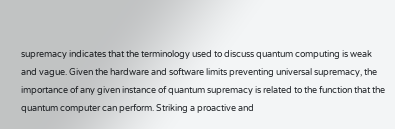supremacy indicates that the terminology used to discuss quantum computing is weak and vague. Given the hardware and software limits preventing universal supremacy, the importance of any given instance of quantum supremacy is related to the function that the quantum computer can perform. Striking a proactive and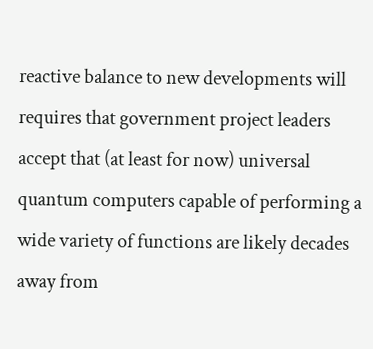reactive balance to new developments will requires that government project leaders accept that (at least for now) universal quantum computers capable of performing a wide variety of functions are likely decades away from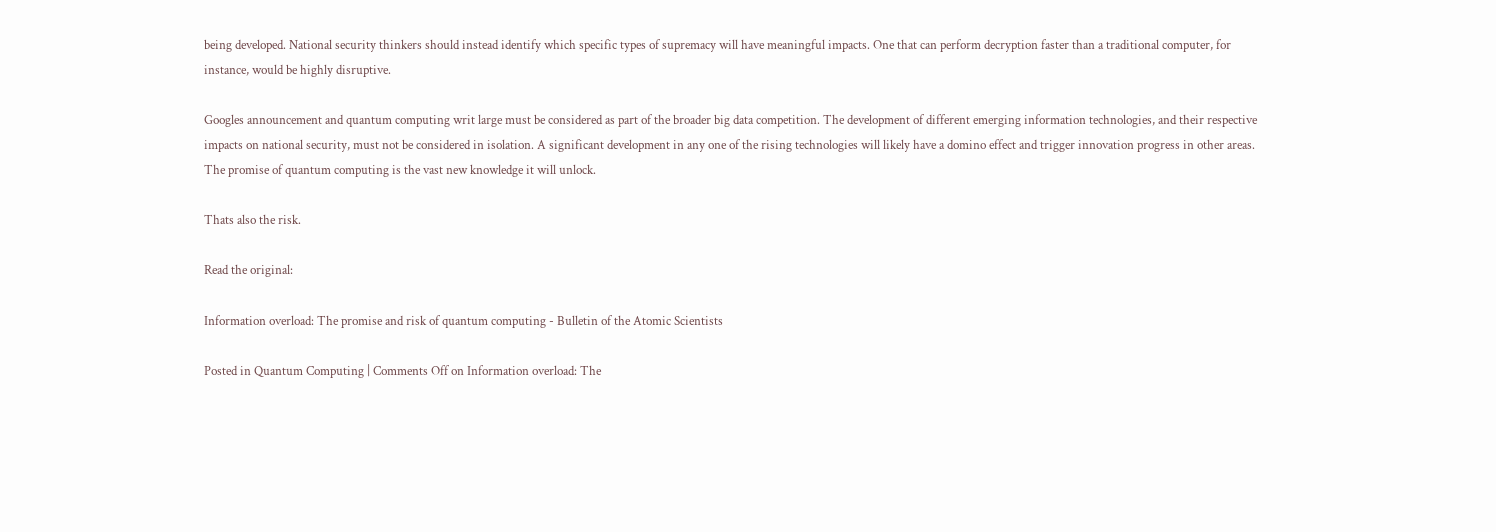being developed. National security thinkers should instead identify which specific types of supremacy will have meaningful impacts. One that can perform decryption faster than a traditional computer, for instance, would be highly disruptive.

Googles announcement and quantum computing writ large must be considered as part of the broader big data competition. The development of different emerging information technologies, and their respective impacts on national security, must not be considered in isolation. A significant development in any one of the rising technologies will likely have a domino effect and trigger innovation progress in other areas. The promise of quantum computing is the vast new knowledge it will unlock.

Thats also the risk.

Read the original:

Information overload: The promise and risk of quantum computing - Bulletin of the Atomic Scientists

Posted in Quantum Computing | Comments Off on Information overload: The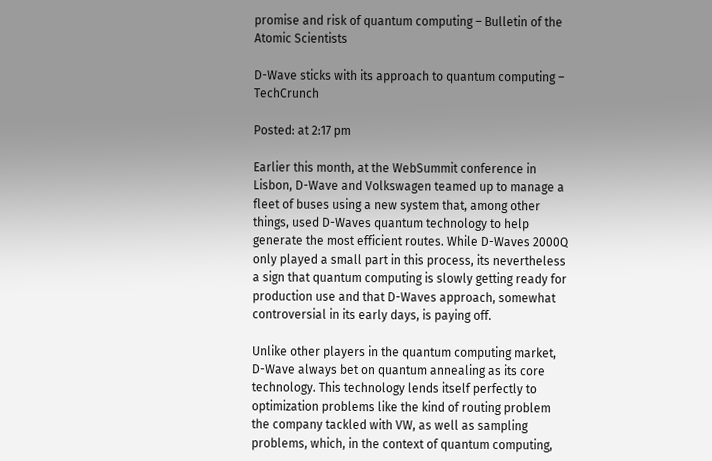promise and risk of quantum computing – Bulletin of the Atomic Scientists

D-Wave sticks with its approach to quantum computing – TechCrunch

Posted: at 2:17 pm

Earlier this month, at the WebSummit conference in Lisbon, D-Wave and Volkswagen teamed up to manage a fleet of buses using a new system that, among other things, used D-Waves quantum technology to help generate the most efficient routes. While D-Waves 2000Q only played a small part in this process, its nevertheless a sign that quantum computing is slowly getting ready for production use and that D-Waves approach, somewhat controversial in its early days, is paying off.

Unlike other players in the quantum computing market, D-Wave always bet on quantum annealing as its core technology. This technology lends itself perfectly to optimization problems like the kind of routing problem the company tackled with VW, as well as sampling problems, which, in the context of quantum computing,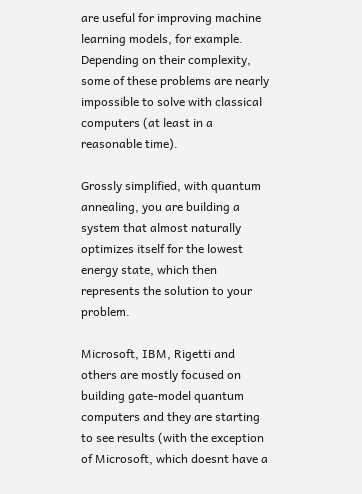are useful for improving machine learning models, for example. Depending on their complexity, some of these problems are nearly impossible to solve with classical computers (at least in a reasonable time).

Grossly simplified, with quantum annealing, you are building a system that almost naturally optimizes itself for the lowest energy state, which then represents the solution to your problem.

Microsoft, IBM, Rigetti and others are mostly focused on building gate-model quantum computers and they are starting to see results (with the exception of Microsoft, which doesnt have a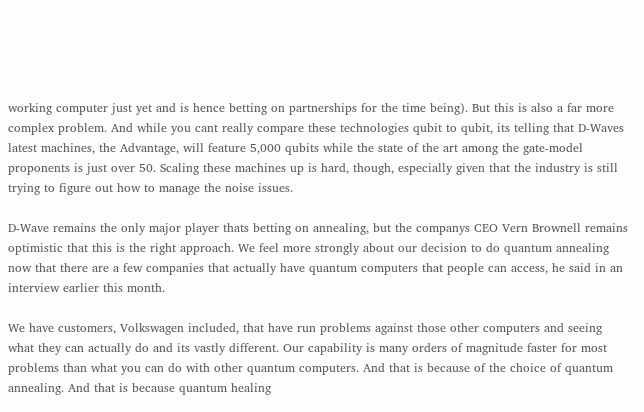working computer just yet and is hence betting on partnerships for the time being). But this is also a far more complex problem. And while you cant really compare these technologies qubit to qubit, its telling that D-Waves latest machines, the Advantage, will feature 5,000 qubits while the state of the art among the gate-model proponents is just over 50. Scaling these machines up is hard, though, especially given that the industry is still trying to figure out how to manage the noise issues.

D-Wave remains the only major player thats betting on annealing, but the companys CEO Vern Brownell remains optimistic that this is the right approach. We feel more strongly about our decision to do quantum annealing now that there are a few companies that actually have quantum computers that people can access, he said in an interview earlier this month.

We have customers, Volkswagen included, that have run problems against those other computers and seeing what they can actually do and its vastly different. Our capability is many orders of magnitude faster for most problems than what you can do with other quantum computers. And that is because of the choice of quantum annealing. And that is because quantum healing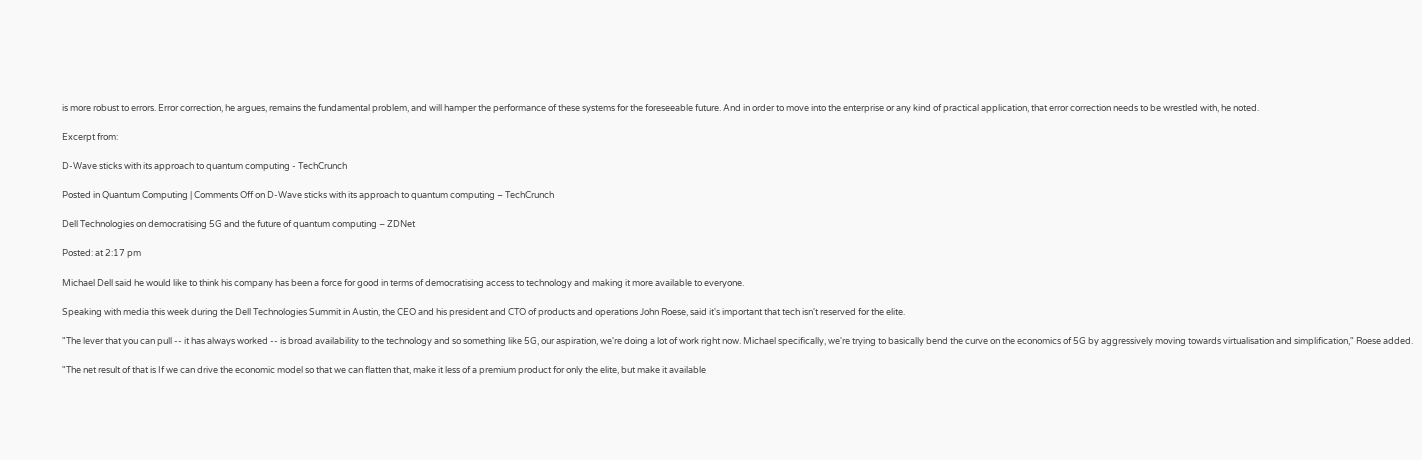is more robust to errors. Error correction, he argues, remains the fundamental problem, and will hamper the performance of these systems for the foreseeable future. And in order to move into the enterprise or any kind of practical application, that error correction needs to be wrestled with, he noted.

Excerpt from:

D-Wave sticks with its approach to quantum computing - TechCrunch

Posted in Quantum Computing | Comments Off on D-Wave sticks with its approach to quantum computing – TechCrunch

Dell Technologies on democratising 5G and the future of quantum computing – ZDNet

Posted: at 2:17 pm

Michael Dell said he would like to think his company has been a force for good in terms of democratising access to technology and making it more available to everyone.

Speaking with media this week during the Dell Technologies Summit in Austin, the CEO and his president and CTO of products and operations John Roese, said it's important that tech isn't reserved for the elite.

"The lever that you can pull -- it has always worked -- is broad availability to the technology and so something like 5G, our aspiration, we're doing a lot of work right now. Michael specifically, we're trying to basically bend the curve on the economics of 5G by aggressively moving towards virtualisation and simplification," Roese added.

"The net result of that is If we can drive the economic model so that we can flatten that, make it less of a premium product for only the elite, but make it available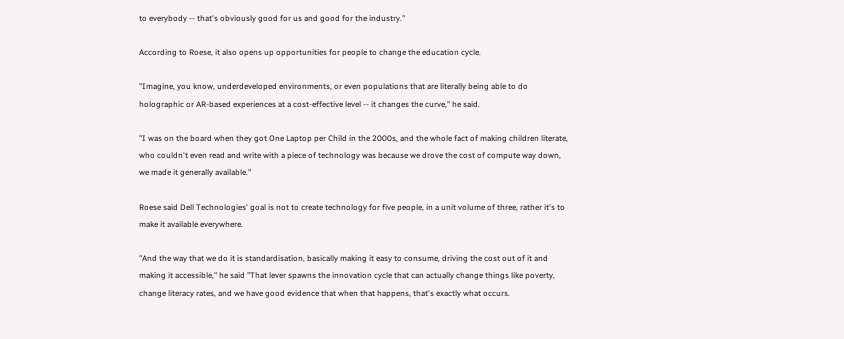to everybody -- that's obviously good for us and good for the industry."

According to Roese, it also opens up opportunities for people to change the education cycle.

"Imagine, you know, underdeveloped environments, or even populations that are literally being able to do holographic or AR-based experiences at a cost-effective level -- it changes the curve," he said.

"I was on the board when they got One Laptop per Child in the 2000s, and the whole fact of making children literate, who couldn't even read and write with a piece of technology was because we drove the cost of compute way down, we made it generally available."

Roese said Dell Technologies' goal is not to create technology for five people, in a unit volume of three, rather it's to make it available everywhere.

"And the way that we do it is standardisation, basically making it easy to consume, driving the cost out of it and making it accessible," he said "That lever spawns the innovation cycle that can actually change things like poverty, change literacy rates, and we have good evidence that when that happens, that's exactly what occurs.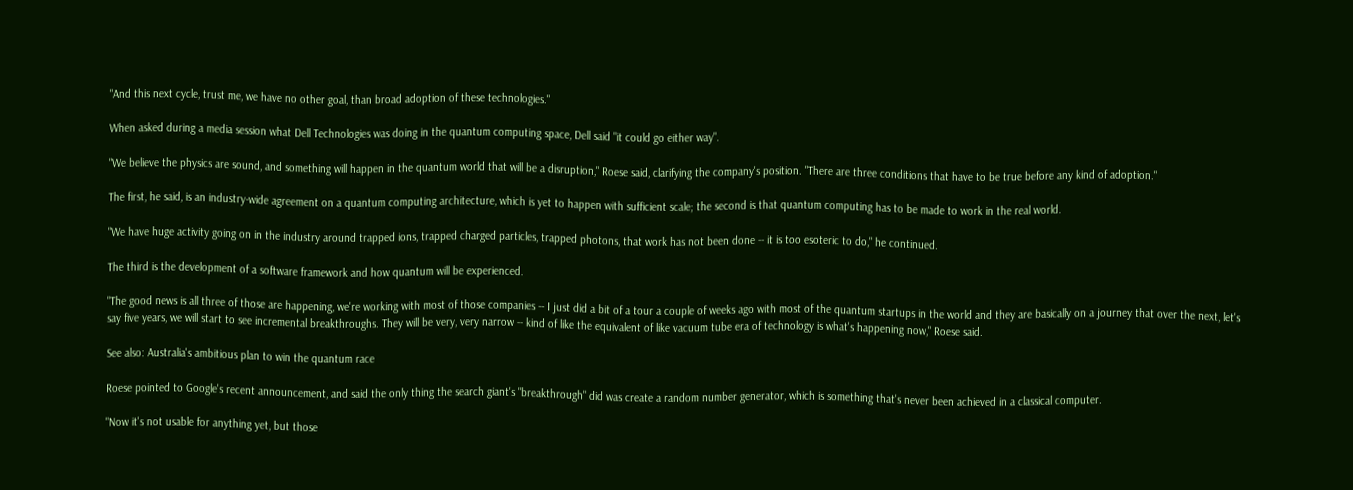"And this next cycle, trust me, we have no other goal, than broad adoption of these technologies."

When asked during a media session what Dell Technologies was doing in the quantum computing space, Dell said "it could go either way".

"We believe the physics are sound, and something will happen in the quantum world that will be a disruption," Roese said, clarifying the company's position. "There are three conditions that have to be true before any kind of adoption."

The first, he said, is an industry-wide agreement on a quantum computing architecture, which is yet to happen with sufficient scale; the second is that quantum computing has to be made to work in the real world.

"We have huge activity going on in the industry around trapped ions, trapped charged particles, trapped photons, that work has not been done -- it is too esoteric to do," he continued.

The third is the development of a software framework and how quantum will be experienced.

"The good news is all three of those are happening, we're working with most of those companies -- I just did a bit of a tour a couple of weeks ago with most of the quantum startups in the world and they are basically on a journey that over the next, let's say five years, we will start to see incremental breakthroughs. They will be very, very narrow -- kind of like the equivalent of like vacuum tube era of technology is what's happening now," Roese said.

See also: Australia's ambitious plan to win the quantum race

Roese pointed to Google's recent announcement, and said the only thing the search giant's "breakthrough" did was create a random number generator, which is something that's never been achieved in a classical computer.

"Now it's not usable for anything yet, but those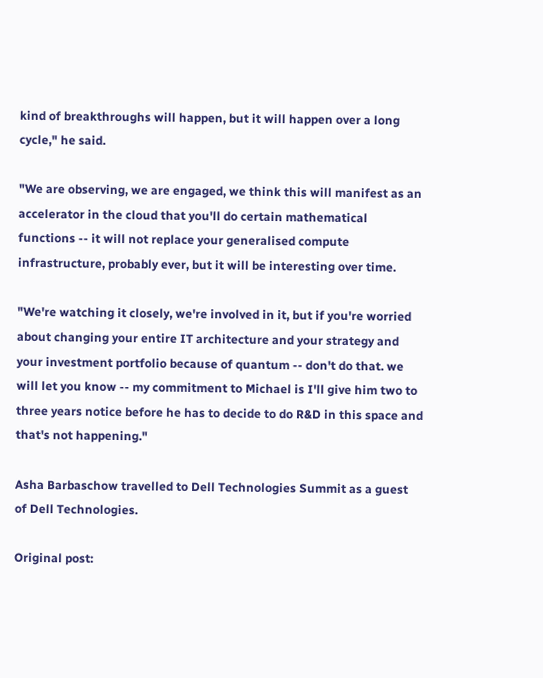kind of breakthroughs will happen, but it will happen over a long cycle," he said.

"We are observing, we are engaged, we think this will manifest as an accelerator in the cloud that you'll do certain mathematical functions -- it will not replace your generalised compute infrastructure, probably ever, but it will be interesting over time.

"We're watching it closely, we're involved in it, but if you're worried about changing your entire IT architecture and your strategy and your investment portfolio because of quantum -- don't do that. we will let you know -- my commitment to Michael is I'll give him two to three years notice before he has to decide to do R&D in this space and that's not happening."

Asha Barbaschow travelled to Dell Technologies Summit as a guest of Dell Technologies.

Original post: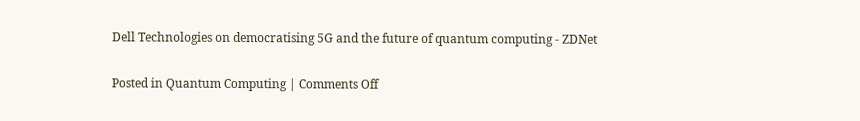Dell Technologies on democratising 5G and the future of quantum computing - ZDNet

Posted in Quantum Computing | Comments Off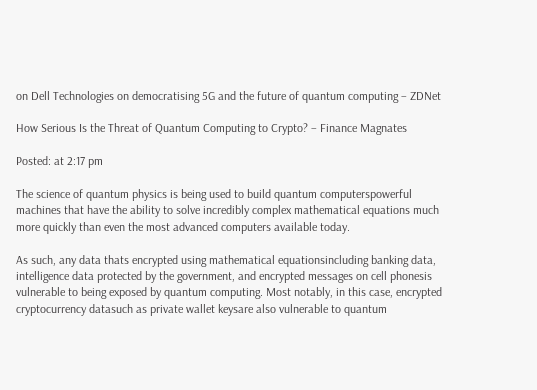on Dell Technologies on democratising 5G and the future of quantum computing – ZDNet

How Serious Is the Threat of Quantum Computing to Crypto? – Finance Magnates

Posted: at 2:17 pm

The science of quantum physics is being used to build quantum computerspowerful machines that have the ability to solve incredibly complex mathematical equations much more quickly than even the most advanced computers available today.

As such, any data thats encrypted using mathematical equationsincluding banking data, intelligence data protected by the government, and encrypted messages on cell phonesis vulnerable to being exposed by quantum computing. Most notably, in this case, encrypted cryptocurrency datasuch as private wallet keysare also vulnerable to quantum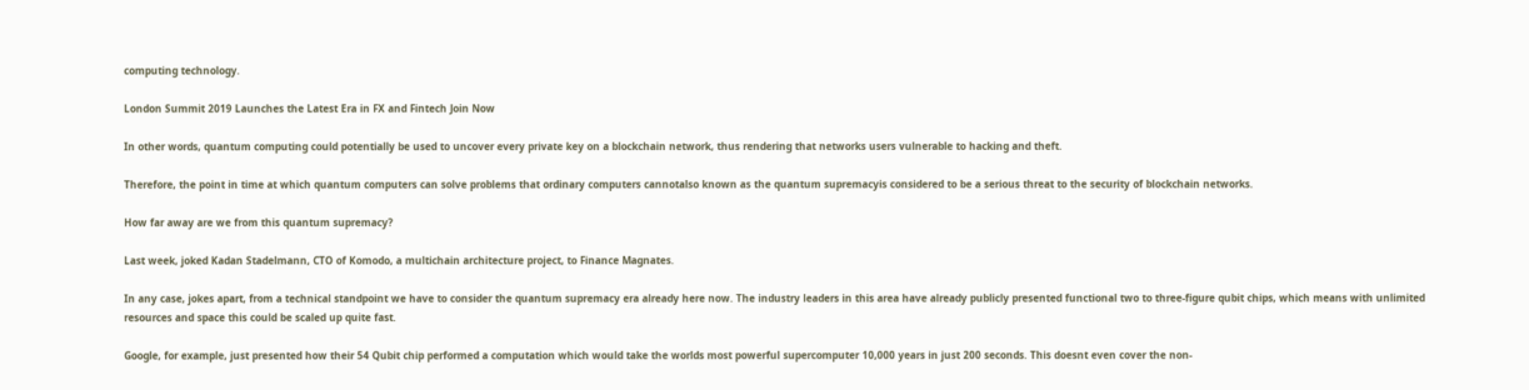computing technology.

London Summit 2019 Launches the Latest Era in FX and Fintech Join Now

In other words, quantum computing could potentially be used to uncover every private key on a blockchain network, thus rendering that networks users vulnerable to hacking and theft.

Therefore, the point in time at which quantum computers can solve problems that ordinary computers cannotalso known as the quantum supremacyis considered to be a serious threat to the security of blockchain networks.

How far away are we from this quantum supremacy?

Last week, joked Kadan Stadelmann, CTO of Komodo, a multichain architecture project, to Finance Magnates.

In any case, jokes apart, from a technical standpoint we have to consider the quantum supremacy era already here now. The industry leaders in this area have already publicly presented functional two to three-figure qubit chips, which means with unlimited resources and space this could be scaled up quite fast.

Google, for example, just presented how their 54 Qubit chip performed a computation which would take the worlds most powerful supercomputer 10,000 years in just 200 seconds. This doesnt even cover the non-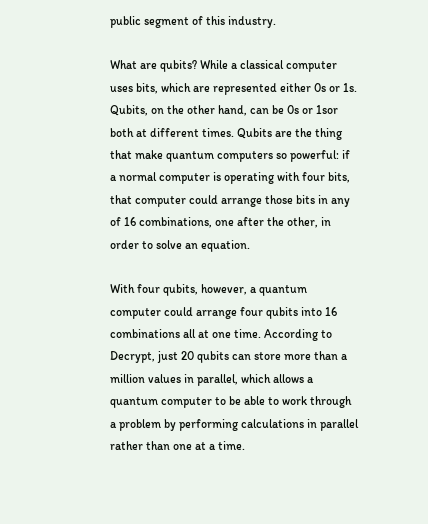public segment of this industry.

What are qubits? While a classical computer uses bits, which are represented either 0s or 1s. Qubits, on the other hand, can be 0s or 1sor both at different times. Qubits are the thing that make quantum computers so powerful: if a normal computer is operating with four bits, that computer could arrange those bits in any of 16 combinations, one after the other, in order to solve an equation.

With four qubits, however, a quantum computer could arrange four qubits into 16 combinations all at one time. According to Decrypt, just 20 qubits can store more than a million values in parallel, which allows a quantum computer to be able to work through a problem by performing calculations in parallel rather than one at a time.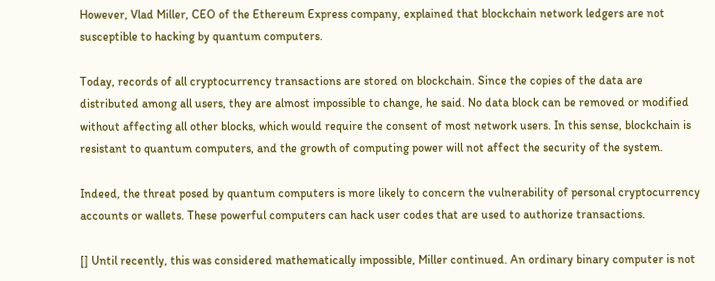However, Vlad Miller, CEO of the Ethereum Express company, explained that blockchain network ledgers are not susceptible to hacking by quantum computers.

Today, records of all cryptocurrency transactions are stored on blockchain. Since the copies of the data are distributed among all users, they are almost impossible to change, he said. No data block can be removed or modified without affecting all other blocks, which would require the consent of most network users. In this sense, blockchain is resistant to quantum computers, and the growth of computing power will not affect the security of the system.

Indeed, the threat posed by quantum computers is more likely to concern the vulnerability of personal cryptocurrency accounts or wallets. These powerful computers can hack user codes that are used to authorize transactions.

[] Until recently, this was considered mathematically impossible, Miller continued. An ordinary binary computer is not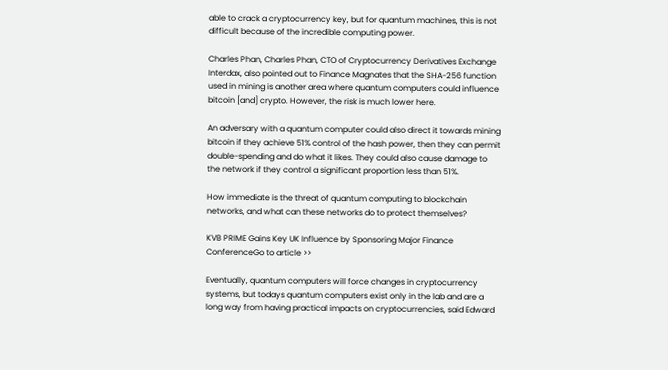able to crack a cryptocurrency key, but for quantum machines, this is not difficult because of the incredible computing power.

Charles Phan, Charles Phan, CTO of Cryptocurrency Derivatives Exchange Interdax, also pointed out to Finance Magnates that the SHA-256 function used in mining is another area where quantum computers could influence bitcoin [and] crypto. However, the risk is much lower here.

An adversary with a quantum computer could also direct it towards mining bitcoin if they achieve 51% control of the hash power, then they can permit double-spending and do what it likes. They could also cause damage to the network if they control a significant proportion less than 51%.

How immediate is the threat of quantum computing to blockchain networks, and what can these networks do to protect themselves?

KVB PRIME Gains Key UK Influence by Sponsoring Major Finance ConferenceGo to article >>

Eventually, quantum computers will force changes in cryptocurrency systems, but todays quantum computers exist only in the lab and are a long way from having practical impacts on cryptocurrencies, said Edward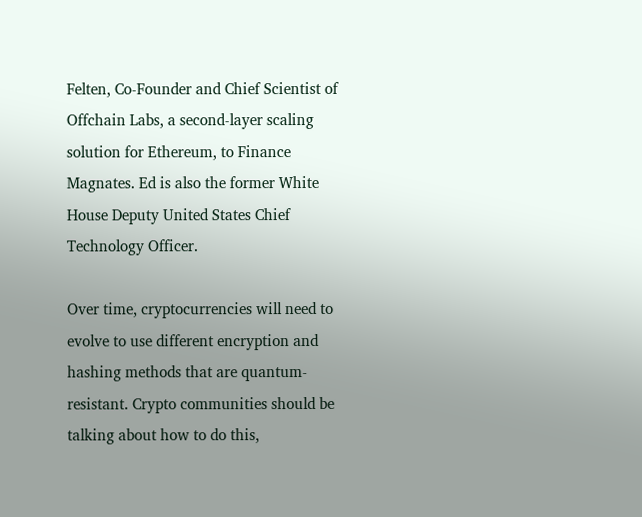Felten, Co-Founder and Chief Scientist of Offchain Labs, a second-layer scaling solution for Ethereum, to Finance Magnates. Ed is also the former White House Deputy United States Chief Technology Officer.

Over time, cryptocurrencies will need to evolve to use different encryption and hashing methods that are quantum-resistant. Crypto communities should be talking about how to do this,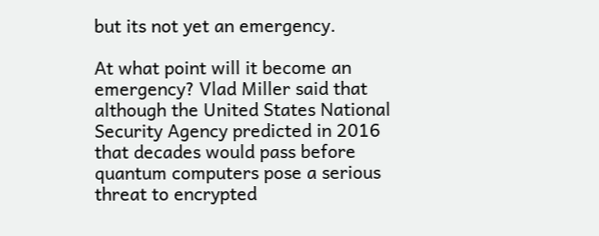but its not yet an emergency.

At what point will it become an emergency? Vlad Miller said that although the United States National Security Agency predicted in 2016 that decades would pass before quantum computers pose a serious threat to encrypted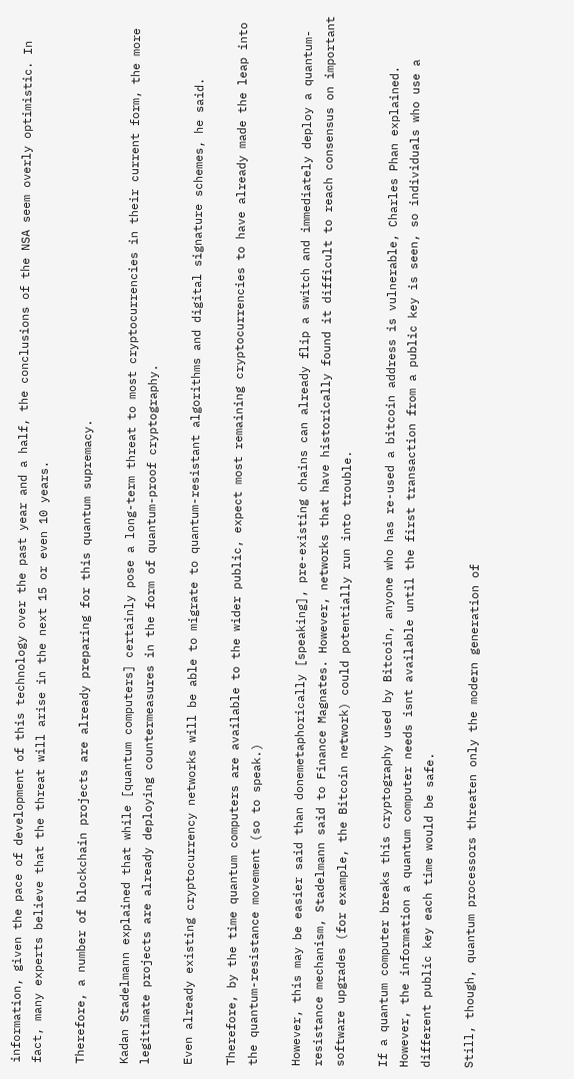information, given the pace of development of this technology over the past year and a half, the conclusions of the NSA seem overly optimistic. In fact, many experts believe that the threat will arise in the next 15 or even 10 years.

Therefore, a number of blockchain projects are already preparing for this quantum supremacy.

Kadan Stadelmann explained that while [quantum computers] certainly pose a long-term threat to most cryptocurrencies in their current form, the more legitimate projects are already deploying countermeasures in the form of quantum-proof cryptography.

Even already existing cryptocurrency networks will be able to migrate to quantum-resistant algorithms and digital signature schemes, he said.

Therefore, by the time quantum computers are available to the wider public, expect most remaining cryptocurrencies to have already made the leap into the quantum-resistance movement (so to speak.)

However, this may be easier said than donemetaphorically [speaking], pre-existing chains can already flip a switch and immediately deploy a quantum-resistance mechanism, Stadelmann said to Finance Magnates. However, networks that have historically found it difficult to reach consensus on important software upgrades (for example, the Bitcoin network) could potentially run into trouble.

If a quantum computer breaks this cryptography used by Bitcoin, anyone who has re-used a bitcoin address is vulnerable, Charles Phan explained. However, the information a quantum computer needs isnt available until the first transaction from a public key is seen, so individuals who use a different public key each time would be safe.

Still, though, quantum processors threaten only the modern generation of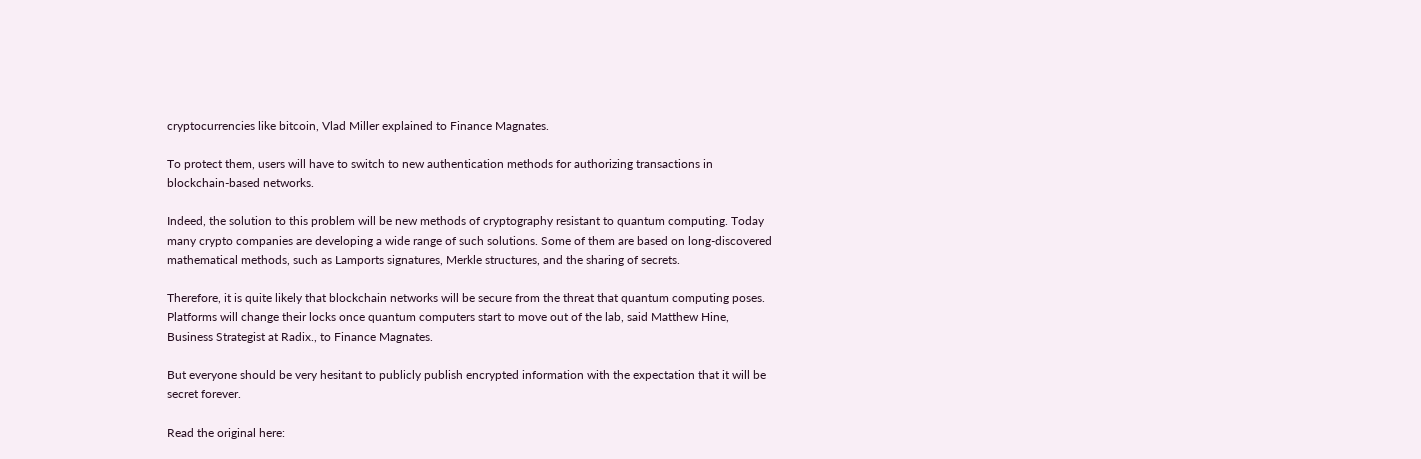cryptocurrencies like bitcoin, Vlad Miller explained to Finance Magnates.

To protect them, users will have to switch to new authentication methods for authorizing transactions in blockchain-based networks.

Indeed, the solution to this problem will be new methods of cryptography resistant to quantum computing. Today many crypto companies are developing a wide range of such solutions. Some of them are based on long-discovered mathematical methods, such as Lamports signatures, Merkle structures, and the sharing of secrets.

Therefore, it is quite likely that blockchain networks will be secure from the threat that quantum computing poses. Platforms will change their locks once quantum computers start to move out of the lab, said Matthew Hine, Business Strategist at Radix., to Finance Magnates.

But everyone should be very hesitant to publicly publish encrypted information with the expectation that it will be secret forever.

Read the original here: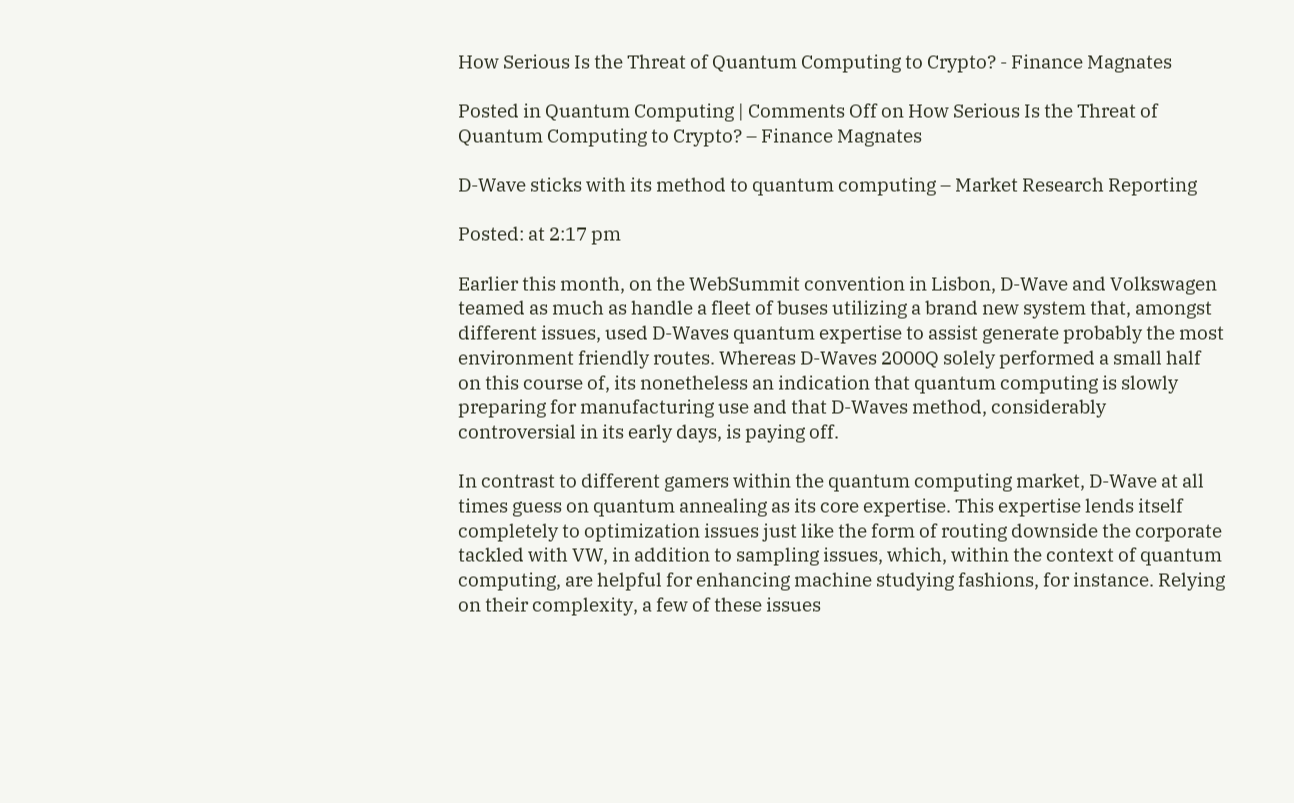How Serious Is the Threat of Quantum Computing to Crypto? - Finance Magnates

Posted in Quantum Computing | Comments Off on How Serious Is the Threat of Quantum Computing to Crypto? – Finance Magnates

D-Wave sticks with its method to quantum computing – Market Research Reporting

Posted: at 2:17 pm

Earlier this month, on the WebSummit convention in Lisbon, D-Wave and Volkswagen teamed as much as handle a fleet of buses utilizing a brand new system that, amongst different issues, used D-Waves quantum expertise to assist generate probably the most environment friendly routes. Whereas D-Waves 2000Q solely performed a small half on this course of, its nonetheless an indication that quantum computing is slowly preparing for manufacturing use and that D-Waves method, considerably controversial in its early days, is paying off.

In contrast to different gamers within the quantum computing market, D-Wave at all times guess on quantum annealing as its core expertise. This expertise lends itself completely to optimization issues just like the form of routing downside the corporate tackled with VW, in addition to sampling issues, which, within the context of quantum computing, are helpful for enhancing machine studying fashions, for instance. Relying on their complexity, a few of these issues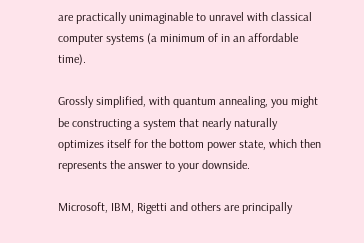are practically unimaginable to unravel with classical computer systems (a minimum of in an affordable time).

Grossly simplified, with quantum annealing, you might be constructing a system that nearly naturally optimizes itself for the bottom power state, which then represents the answer to your downside.

Microsoft, IBM, Rigetti and others are principally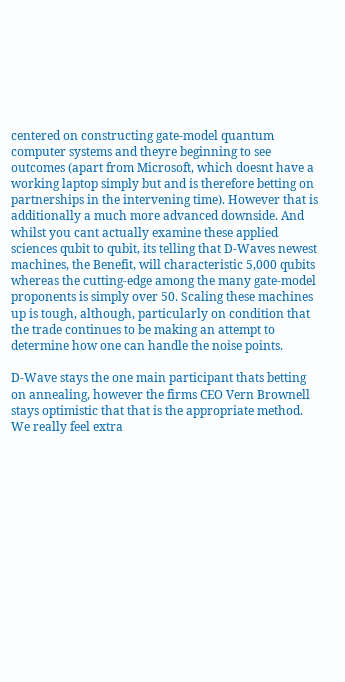centered on constructing gate-model quantum computer systems and theyre beginning to see outcomes (apart from Microsoft, which doesnt have a working laptop simply but and is therefore betting on partnerships in the intervening time). However that is additionally a much more advanced downside. And whilst you cant actually examine these applied sciences qubit to qubit, its telling that D-Waves newest machines, the Benefit, will characteristic 5,000 qubits whereas the cutting-edge among the many gate-model proponents is simply over 50. Scaling these machines up is tough, although, particularly on condition that the trade continues to be making an attempt to determine how one can handle the noise points.

D-Wave stays the one main participant thats betting on annealing, however the firms CEO Vern Brownell stays optimistic that that is the appropriate method. We really feel extra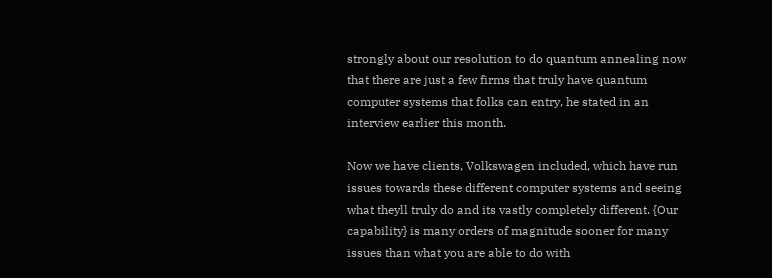strongly about our resolution to do quantum annealing now that there are just a few firms that truly have quantum computer systems that folks can entry, he stated in an interview earlier this month.

Now we have clients, Volkswagen included, which have run issues towards these different computer systems and seeing what theyll truly do and its vastly completely different. {Our capability} is many orders of magnitude sooner for many issues than what you are able to do with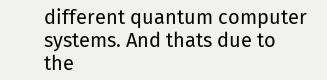different quantum computer systems. And thats due to the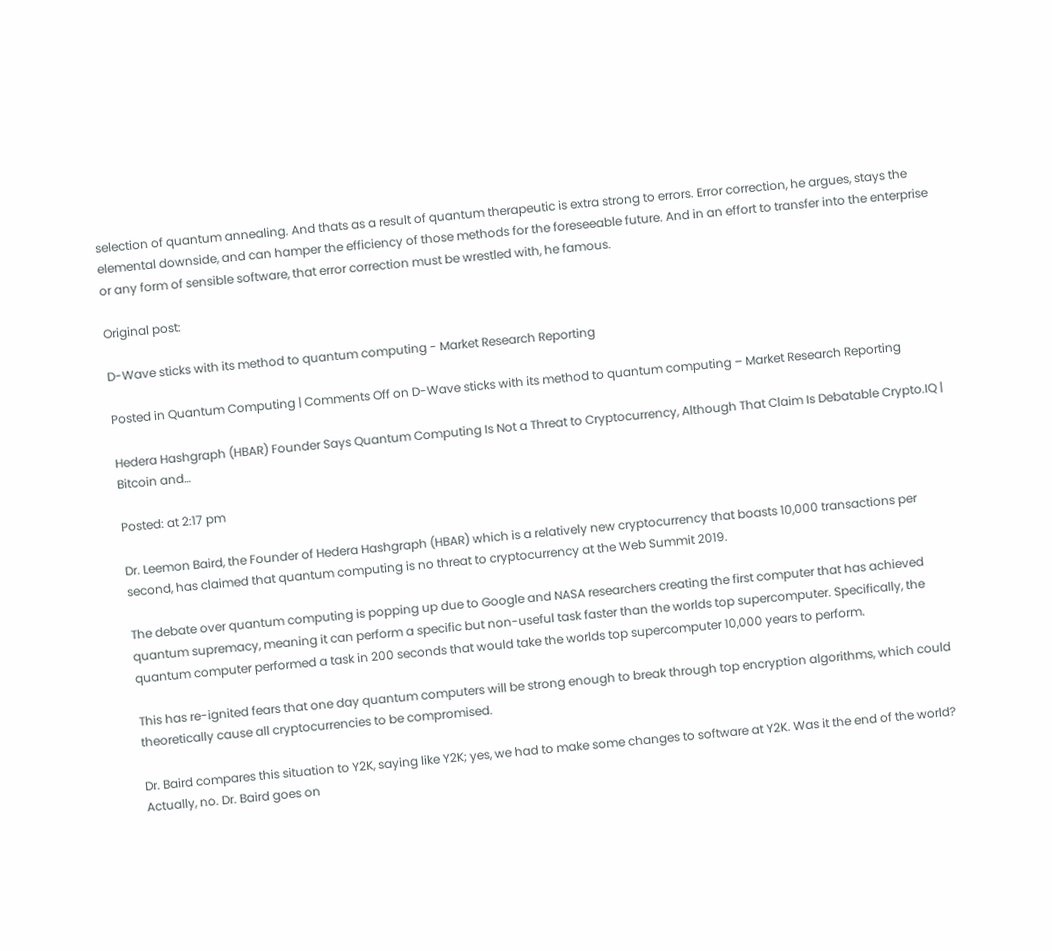selection of quantum annealing. And thats as a result of quantum therapeutic is extra strong to errors. Error correction, he argues, stays the elemental downside, and can hamper the efficiency of those methods for the foreseeable future. And in an effort to transfer into the enterprise or any form of sensible software, that error correction must be wrestled with, he famous.

Original post:

D-Wave sticks with its method to quantum computing - Market Research Reporting

Posted in Quantum Computing | Comments Off on D-Wave sticks with its method to quantum computing – Market Research Reporting

Hedera Hashgraph (HBAR) Founder Says Quantum Computing Is Not a Threat to Cryptocurrency, Although That Claim Is Debatable Crypto.IQ | Bitcoin and…

Posted: at 2:17 pm

Dr. Leemon Baird, the Founder of Hedera Hashgraph (HBAR) which is a relatively new cryptocurrency that boasts 10,000 transactions per second, has claimed that quantum computing is no threat to cryptocurrency at the Web Summit 2019.

The debate over quantum computing is popping up due to Google and NASA researchers creating the first computer that has achieved quantum supremacy, meaning it can perform a specific but non-useful task faster than the worlds top supercomputer. Specifically, the quantum computer performed a task in 200 seconds that would take the worlds top supercomputer 10,000 years to perform.

This has re-ignited fears that one day quantum computers will be strong enough to break through top encryption algorithms, which could theoretically cause all cryptocurrencies to be compromised.

Dr. Baird compares this situation to Y2K, saying like Y2K; yes, we had to make some changes to software at Y2K. Was it the end of the world? Actually, no. Dr. Baird goes on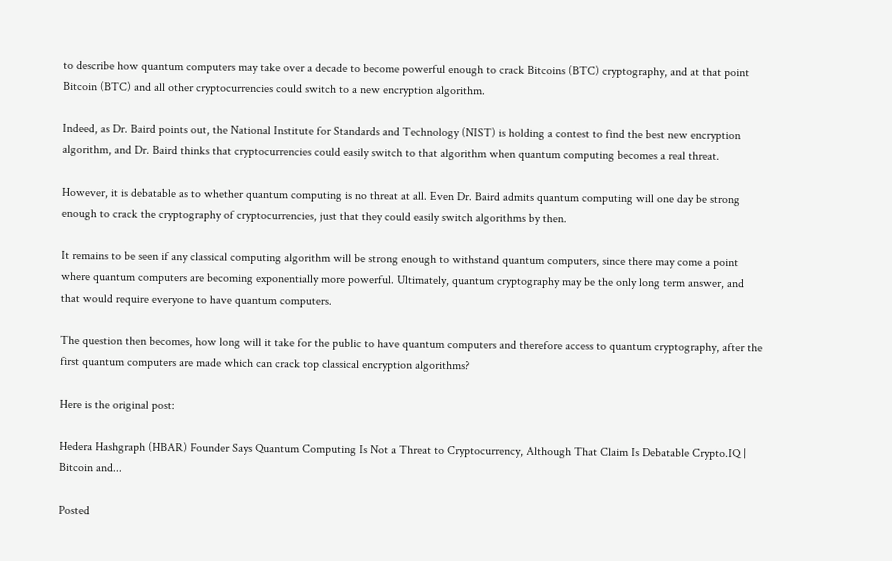to describe how quantum computers may take over a decade to become powerful enough to crack Bitcoins (BTC) cryptography, and at that point Bitcoin (BTC) and all other cryptocurrencies could switch to a new encryption algorithm.

Indeed, as Dr. Baird points out, the National Institute for Standards and Technology (NIST) is holding a contest to find the best new encryption algorithm, and Dr. Baird thinks that cryptocurrencies could easily switch to that algorithm when quantum computing becomes a real threat.

However, it is debatable as to whether quantum computing is no threat at all. Even Dr. Baird admits quantum computing will one day be strong enough to crack the cryptography of cryptocurrencies, just that they could easily switch algorithms by then.

It remains to be seen if any classical computing algorithm will be strong enough to withstand quantum computers, since there may come a point where quantum computers are becoming exponentially more powerful. Ultimately, quantum cryptography may be the only long term answer, and that would require everyone to have quantum computers.

The question then becomes, how long will it take for the public to have quantum computers and therefore access to quantum cryptography, after the first quantum computers are made which can crack top classical encryption algorithms?

Here is the original post:

Hedera Hashgraph (HBAR) Founder Says Quantum Computing Is Not a Threat to Cryptocurrency, Although That Claim Is Debatable Crypto.IQ | Bitcoin and...

Posted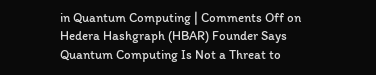in Quantum Computing | Comments Off on Hedera Hashgraph (HBAR) Founder Says Quantum Computing Is Not a Threat to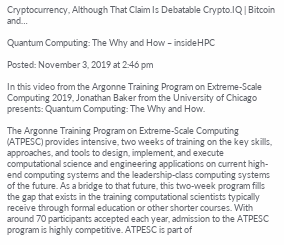Cryptocurrency, Although That Claim Is Debatable Crypto.IQ | Bitcoin and…

Quantum Computing: The Why and How – insideHPC

Posted: November 3, 2019 at 2:46 pm

In this video from the Argonne Training Program on Extreme-Scale Computing 2019, Jonathan Baker from the University of Chicago presents: Quantum Computing: The Why and How.

The Argonne Training Program on Extreme-Scale Computing (ATPESC) provides intensive, two weeks of training on the key skills, approaches, and tools to design, implement, and execute computational science and engineering applications on current high-end computing systems and the leadership-class computing systems of the future. As a bridge to that future, this two-week program fills the gap that exists in the training computational scientists typically receive through formal education or other shorter courses. With around 70 participants accepted each year, admission to the ATPESC program is highly competitive. ATPESC is part of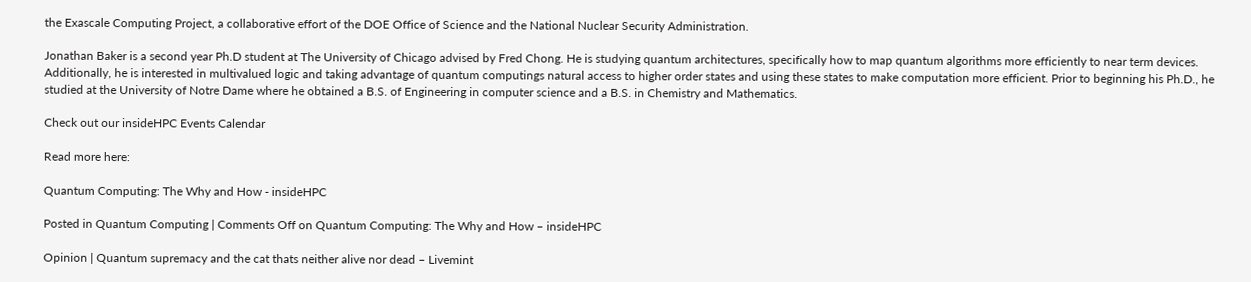the Exascale Computing Project, a collaborative effort of the DOE Office of Science and the National Nuclear Security Administration.

Jonathan Baker is a second year Ph.D student at The University of Chicago advised by Fred Chong. He is studying quantum architectures, specifically how to map quantum algorithms more efficiently to near term devices. Additionally, he is interested in multivalued logic and taking advantage of quantum computings natural access to higher order states and using these states to make computation more efficient. Prior to beginning his Ph.D., he studied at the University of Notre Dame where he obtained a B.S. of Engineering in computer science and a B.S. in Chemistry and Mathematics.

Check out our insideHPC Events Calendar

Read more here:

Quantum Computing: The Why and How - insideHPC

Posted in Quantum Computing | Comments Off on Quantum Computing: The Why and How – insideHPC

Opinion | Quantum supremacy and the cat thats neither alive nor dead – Livemint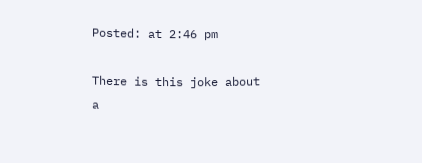Posted: at 2:46 pm

There is this joke about a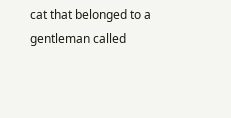cat that belonged to a gentleman called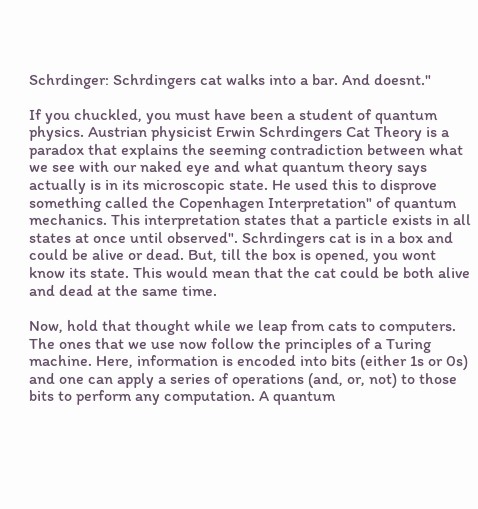Schrdinger: Schrdingers cat walks into a bar. And doesnt."

If you chuckled, you must have been a student of quantum physics. Austrian physicist Erwin Schrdingers Cat Theory is a paradox that explains the seeming contradiction between what we see with our naked eye and what quantum theory says actually is in its microscopic state. He used this to disprove something called the Copenhagen Interpretation" of quantum mechanics. This interpretation states that a particle exists in all states at once until observed". Schrdingers cat is in a box and could be alive or dead. But, till the box is opened, you wont know its state. This would mean that the cat could be both alive and dead at the same time.

Now, hold that thought while we leap from cats to computers. The ones that we use now follow the principles of a Turing machine. Here, information is encoded into bits (either 1s or 0s) and one can apply a series of operations (and, or, not) to those bits to perform any computation. A quantum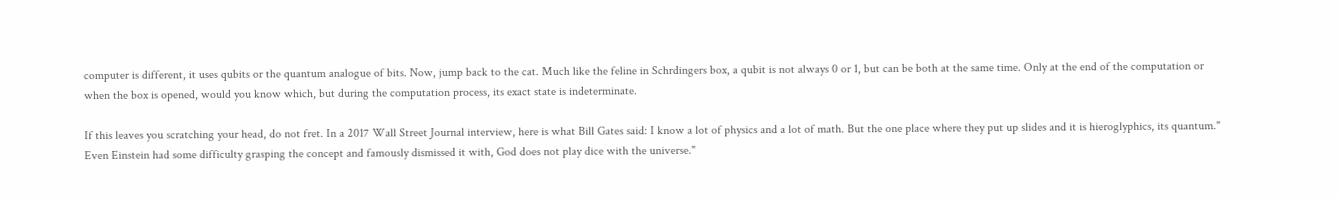computer is different, it uses qubits or the quantum analogue of bits. Now, jump back to the cat. Much like the feline in Schrdingers box, a qubit is not always 0 or 1, but can be both at the same time. Only at the end of the computation or when the box is opened, would you know which, but during the computation process, its exact state is indeterminate.

If this leaves you scratching your head, do not fret. In a 2017 Wall Street Journal interview, here is what Bill Gates said: I know a lot of physics and a lot of math. But the one place where they put up slides and it is hieroglyphics, its quantum." Even Einstein had some difficulty grasping the concept and famously dismissed it with, God does not play dice with the universe."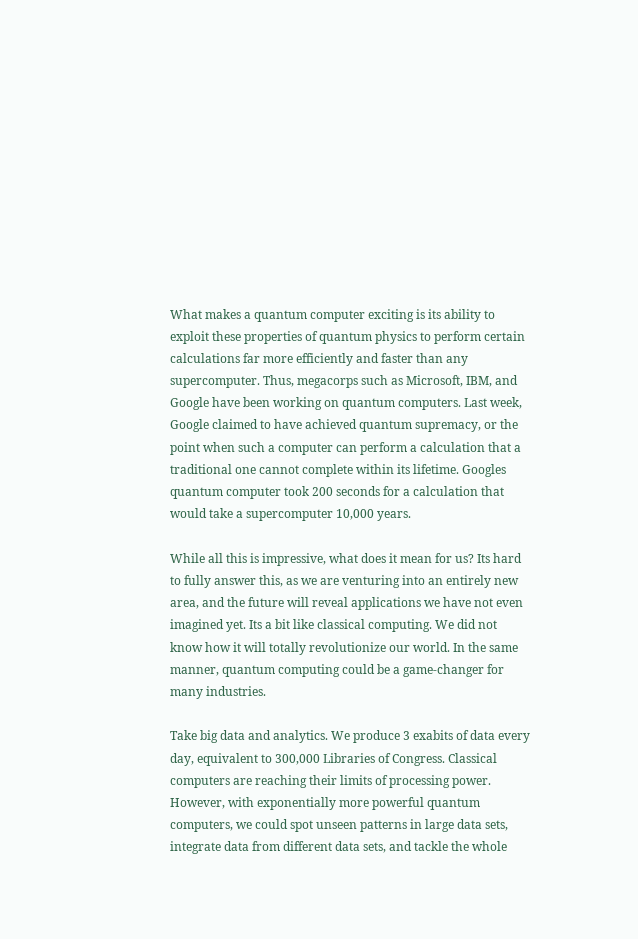What makes a quantum computer exciting is its ability to exploit these properties of quantum physics to perform certain calculations far more efficiently and faster than any supercomputer. Thus, megacorps such as Microsoft, IBM, and Google have been working on quantum computers. Last week, Google claimed to have achieved quantum supremacy, or the point when such a computer can perform a calculation that a traditional one cannot complete within its lifetime. Googles quantum computer took 200 seconds for a calculation that would take a supercomputer 10,000 years.

While all this is impressive, what does it mean for us? Its hard to fully answer this, as we are venturing into an entirely new area, and the future will reveal applications we have not even imagined yet. Its a bit like classical computing. We did not know how it will totally revolutionize our world. In the same manner, quantum computing could be a game-changer for many industries.

Take big data and analytics. We produce 3 exabits of data every day, equivalent to 300,000 Libraries of Congress. Classical computers are reaching their limits of processing power. However, with exponentially more powerful quantum computers, we could spot unseen patterns in large data sets, integrate data from different data sets, and tackle the whole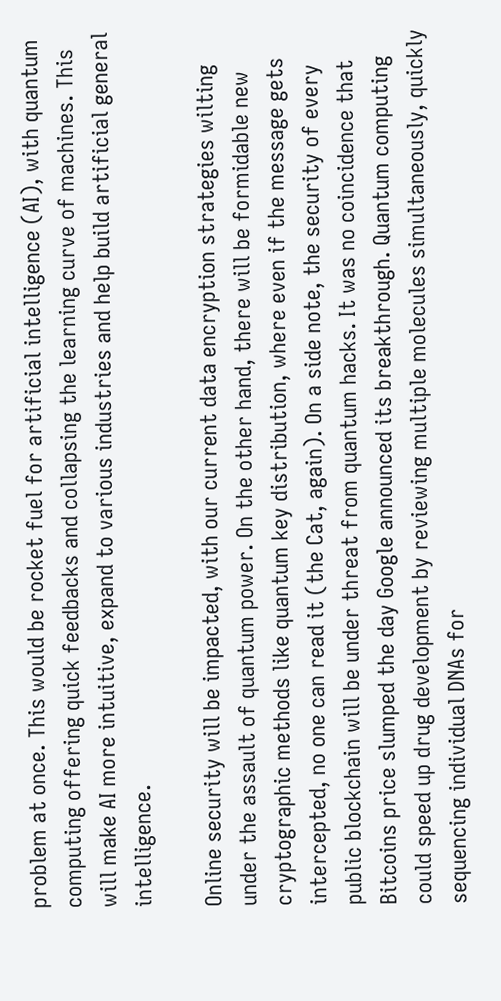problem at once. This would be rocket fuel for artificial intelligence (AI), with quantum computing offering quick feedbacks and collapsing the learning curve of machines. This will make AI more intuitive, expand to various industries and help build artificial general intelligence.

Online security will be impacted, with our current data encryption strategies wilting under the assault of quantum power. On the other hand, there will be formidable new cryptographic methods like quantum key distribution, where even if the message gets intercepted, no one can read it (the Cat, again). On a side note, the security of every public blockchain will be under threat from quantum hacks. It was no coincidence that Bitcoins price slumped the day Google announced its breakthrough. Quantum computing could speed up drug development by reviewing multiple molecules simultaneously, quickly sequencing individual DNAs for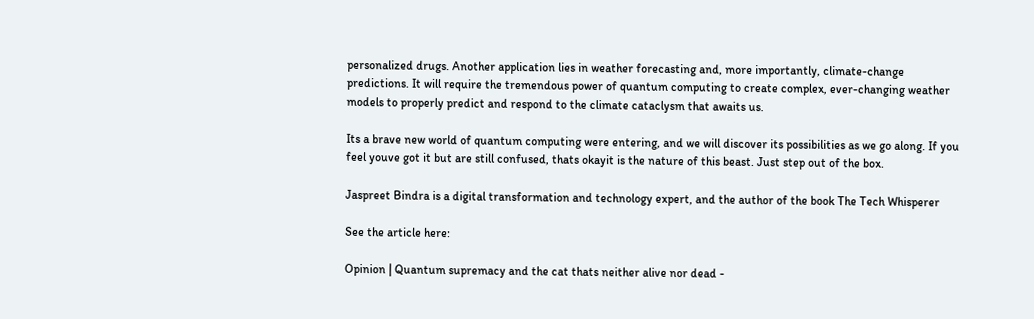personalized drugs. Another application lies in weather forecasting and, more importantly, climate-change predictions. It will require the tremendous power of quantum computing to create complex, ever-changing weather models to properly predict and respond to the climate cataclysm that awaits us.

Its a brave new world of quantum computing were entering, and we will discover its possibilities as we go along. If you feel youve got it but are still confused, thats okayit is the nature of this beast. Just step out of the box.

Jaspreet Bindra is a digital transformation and technology expert, and the author of the book The Tech Whisperer

See the article here:

Opinion | Quantum supremacy and the cat thats neither alive nor dead -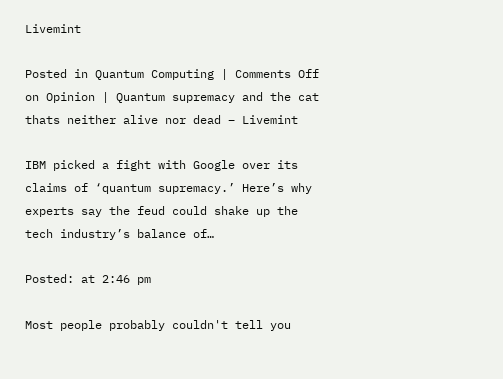Livemint

Posted in Quantum Computing | Comments Off on Opinion | Quantum supremacy and the cat thats neither alive nor dead – Livemint

IBM picked a fight with Google over its claims of ‘quantum supremacy.’ Here’s why experts say the feud could shake up the tech industry’s balance of…

Posted: at 2:46 pm

Most people probably couldn't tell you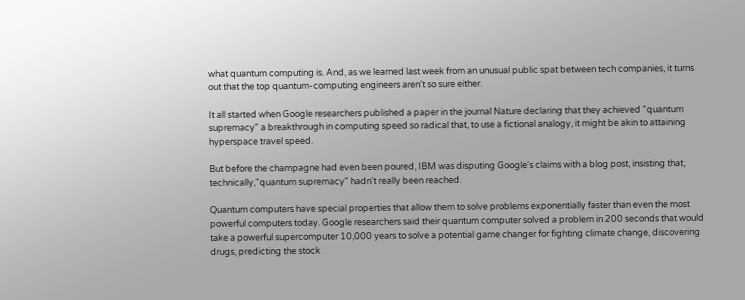what quantum computing is. And, as we learned last week from an unusual public spat between tech companies, it turns out that the top quantum-computing engineers aren't so sure either.

It all started when Google researchers published a paper in the journal Nature declaring that they achieved "quantum supremacy" a breakthrough in computing speed so radical that, to use a fictional analogy, it might be akin to attaining hyperspace travel speed.

But before the champagne had even been poured, IBM was disputing Google's claims with a blog post, insisting that, technically,"quantum supremacy" hadn't really been reached.

Quantum computers have special properties that allow them to solve problems exponentially faster than even the most powerful computers today. Google researchers said their quantum computer solved a problem in 200 seconds that would take a powerful supercomputer 10,000 years to solve a potential game changer for fighting climate change, discovering drugs, predicting the stock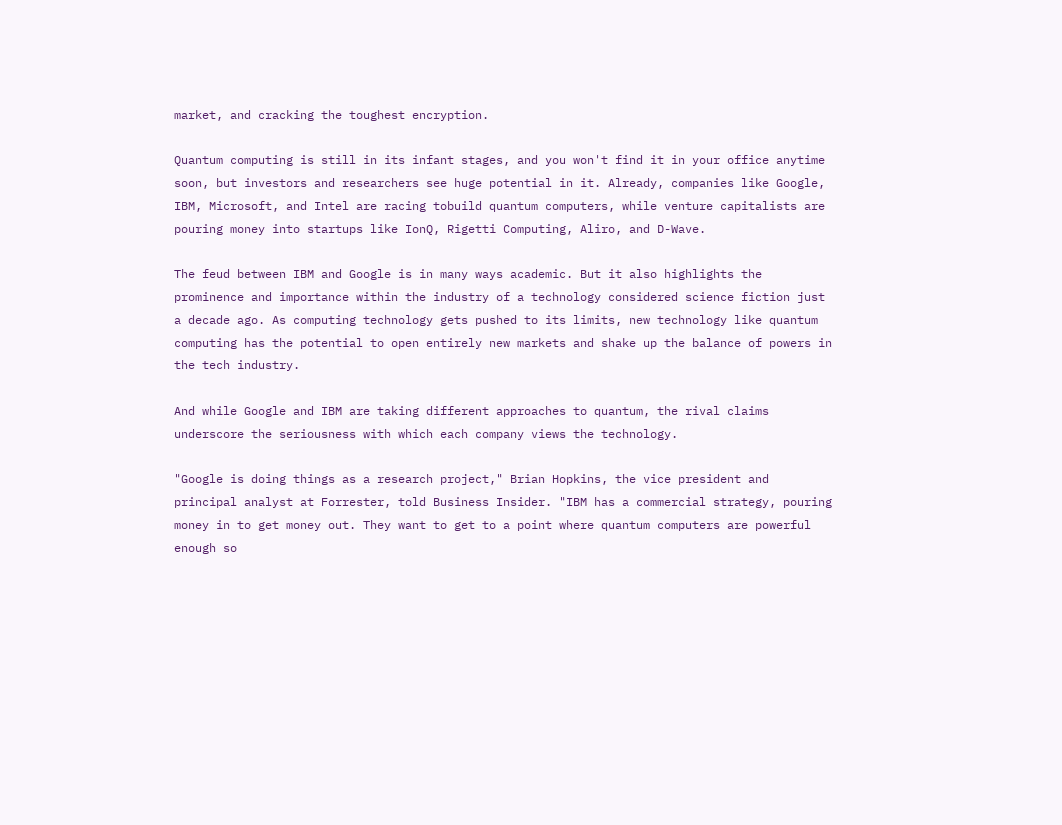market, and cracking the toughest encryption.

Quantum computing is still in its infant stages, and you won't find it in your office anytime soon, but investors and researchers see huge potential in it. Already, companies like Google, IBM, Microsoft, and Intel are racing tobuild quantum computers, while venture capitalists are pouring money into startups like IonQ, Rigetti Computing, Aliro, and D-Wave.

The feud between IBM and Google is in many ways academic. But it also highlights the prominence and importance within the industry of a technology considered science fiction just a decade ago. As computing technology gets pushed to its limits, new technology like quantum computing has the potential to open entirely new markets and shake up the balance of powers in the tech industry.

And while Google and IBM are taking different approaches to quantum, the rival claims underscore the seriousness with which each company views the technology.

"Google is doing things as a research project," Brian Hopkins, the vice president and principal analyst at Forrester, told Business Insider. "IBM has a commercial strategy, pouring money in to get money out. They want to get to a point where quantum computers are powerful enough so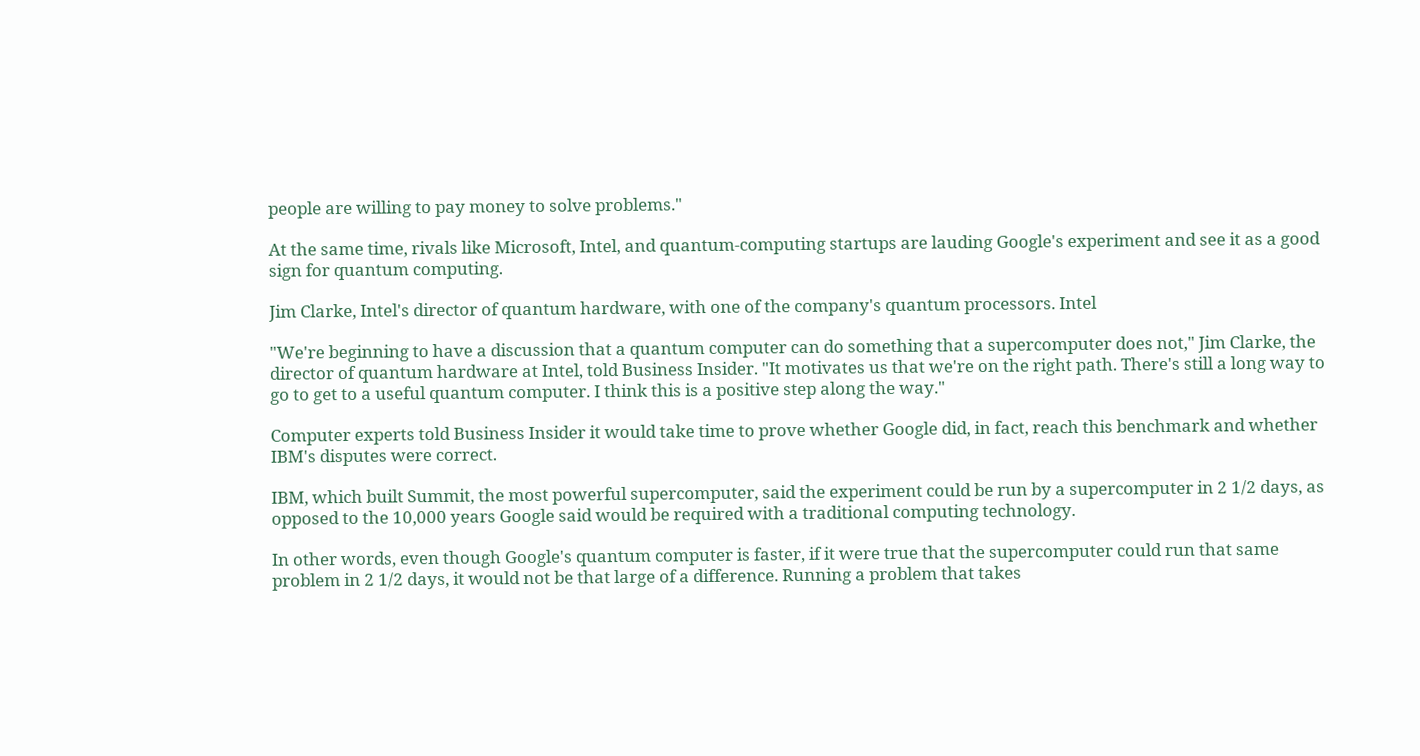people are willing to pay money to solve problems."

At the same time, rivals like Microsoft, Intel, and quantum-computing startups are lauding Google's experiment and see it as a good sign for quantum computing.

Jim Clarke, Intel's director of quantum hardware, with one of the company's quantum processors. Intel

"We're beginning to have a discussion that a quantum computer can do something that a supercomputer does not," Jim Clarke, the director of quantum hardware at Intel, told Business Insider. "It motivates us that we're on the right path. There's still a long way to go to get to a useful quantum computer. I think this is a positive step along the way."

Computer experts told Business Insider it would take time to prove whether Google did, in fact, reach this benchmark and whether IBM's disputes were correct.

IBM, which built Summit, the most powerful supercomputer, said the experiment could be run by a supercomputer in 2 1/2 days, as opposed to the 10,000 years Google said would be required with a traditional computing technology.

In other words, even though Google's quantum computer is faster, if it were true that the supercomputer could run that same problem in 2 1/2 days, it would not be that large of a difference. Running a problem that takes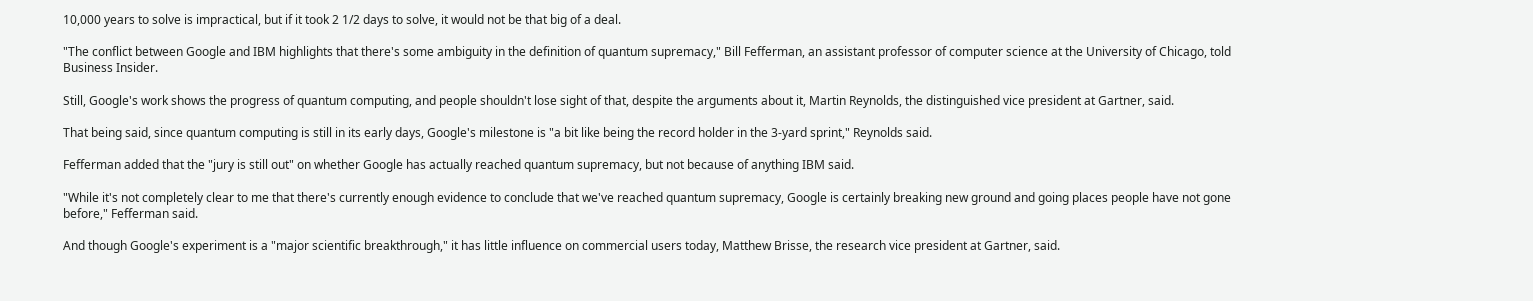10,000 years to solve is impractical, but if it took 2 1/2 days to solve, it would not be that big of a deal.

"The conflict between Google and IBM highlights that there's some ambiguity in the definition of quantum supremacy," Bill Fefferman, an assistant professor of computer science at the University of Chicago, told Business Insider.

Still, Google's work shows the progress of quantum computing, and people shouldn't lose sight of that, despite the arguments about it, Martin Reynolds, the distinguished vice president at Gartner, said.

That being said, since quantum computing is still in its early days, Google's milestone is "a bit like being the record holder in the 3-yard sprint," Reynolds said.

Fefferman added that the "jury is still out" on whether Google has actually reached quantum supremacy, but not because of anything IBM said.

"While it's not completely clear to me that there's currently enough evidence to conclude that we've reached quantum supremacy, Google is certainly breaking new ground and going places people have not gone before," Fefferman said.

And though Google's experiment is a "major scientific breakthrough," it has little influence on commercial users today, Matthew Brisse, the research vice president at Gartner, said.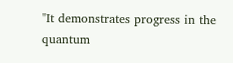"It demonstrates progress in the quantum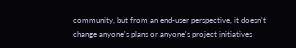community, but from an end-user perspective, it doesn't change anyone's plans or anyone's project initiatives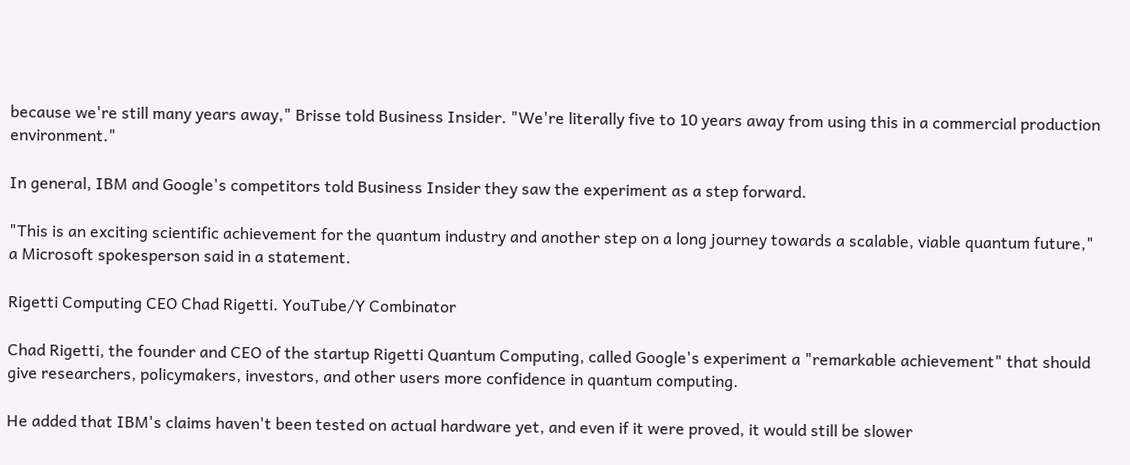because we're still many years away," Brisse told Business Insider. "We're literally five to 10 years away from using this in a commercial production environment."

In general, IBM and Google's competitors told Business Insider they saw the experiment as a step forward.

"This is an exciting scientific achievement for the quantum industry and another step on a long journey towards a scalable, viable quantum future," a Microsoft spokesperson said in a statement.

Rigetti Computing CEO Chad Rigetti. YouTube/Y Combinator

Chad Rigetti, the founder and CEO of the startup Rigetti Quantum Computing, called Google's experiment a "remarkable achievement" that should give researchers, policymakers, investors, and other users more confidence in quantum computing.

He added that IBM's claims haven't been tested on actual hardware yet, and even if it were proved, it would still be slower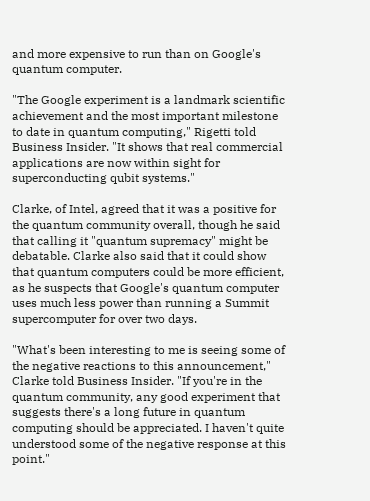and more expensive to run than on Google's quantum computer.

"The Google experiment is a landmark scientific achievement and the most important milestone to date in quantum computing," Rigetti told Business Insider. "It shows that real commercial applications are now within sight for superconducting qubit systems."

Clarke, of Intel, agreed that it was a positive for the quantum community overall, though he said that calling it "quantum supremacy" might be debatable. Clarke also said that it could show that quantum computers could be more efficient, as he suspects that Google's quantum computer uses much less power than running a Summit supercomputer for over two days.

"What's been interesting to me is seeing some of the negative reactions to this announcement," Clarke told Business Insider. "If you're in the quantum community, any good experiment that suggests there's a long future in quantum computing should be appreciated. I haven't quite understood some of the negative response at this point."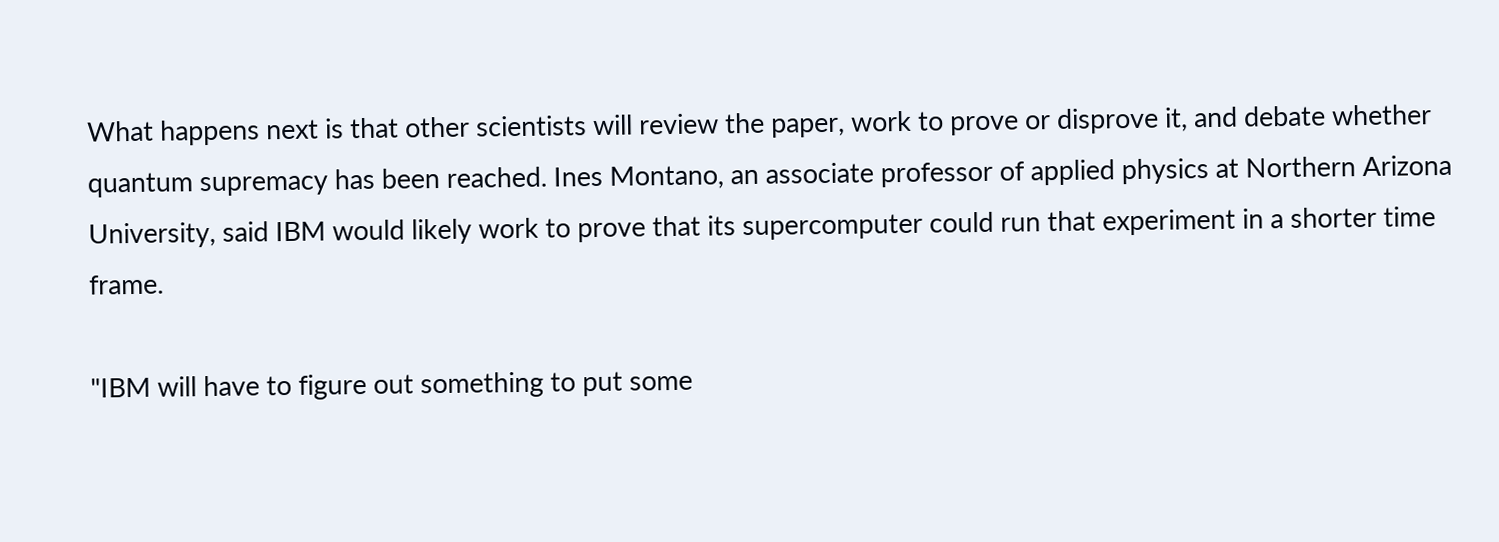What happens next is that other scientists will review the paper, work to prove or disprove it, and debate whether quantum supremacy has been reached. Ines Montano, an associate professor of applied physics at Northern Arizona University, said IBM would likely work to prove that its supercomputer could run that experiment in a shorter time frame.

"IBM will have to figure out something to put some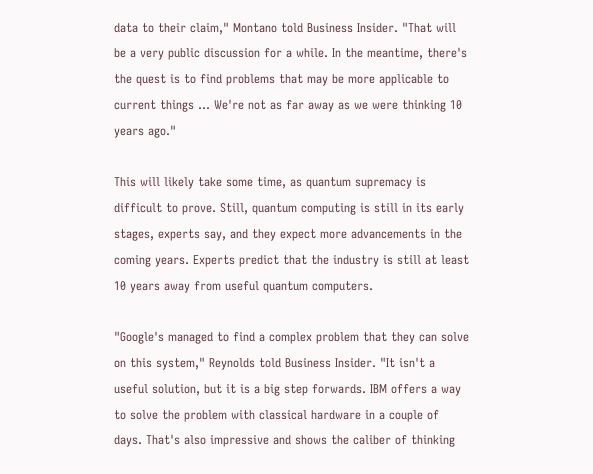data to their claim," Montano told Business Insider. "That will be a very public discussion for a while. In the meantime, there's the quest is to find problems that may be more applicable to current things ... We're not as far away as we were thinking 10 years ago."

This will likely take some time, as quantum supremacy is difficult to prove. Still, quantum computing is still in its early stages, experts say, and they expect more advancements in the coming years. Experts predict that the industry is still at least 10 years away from useful quantum computers.

"Google's managed to find a complex problem that they can solve on this system," Reynolds told Business Insider. "It isn't a useful solution, but it is a big step forwards. IBM offers a way to solve the problem with classical hardware in a couple of days. That's also impressive and shows the caliber of thinking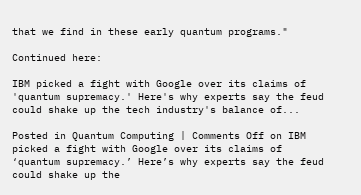that we find in these early quantum programs."

Continued here:

IBM picked a fight with Google over its claims of 'quantum supremacy.' Here's why experts say the feud could shake up the tech industry's balance of...

Posted in Quantum Computing | Comments Off on IBM picked a fight with Google over its claims of ‘quantum supremacy.’ Here’s why experts say the feud could shake up the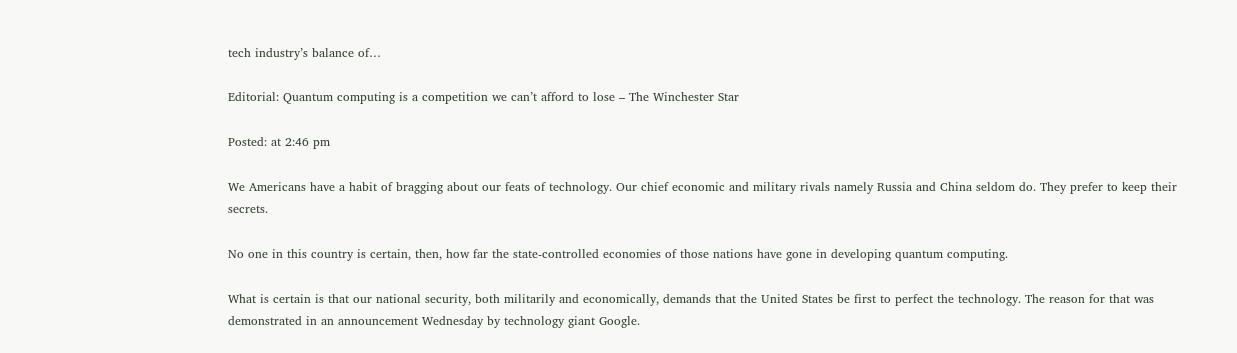tech industry’s balance of…

Editorial: Quantum computing is a competition we can’t afford to lose – The Winchester Star

Posted: at 2:46 pm

We Americans have a habit of bragging about our feats of technology. Our chief economic and military rivals namely Russia and China seldom do. They prefer to keep their secrets.

No one in this country is certain, then, how far the state-controlled economies of those nations have gone in developing quantum computing.

What is certain is that our national security, both militarily and economically, demands that the United States be first to perfect the technology. The reason for that was demonstrated in an announcement Wednesday by technology giant Google.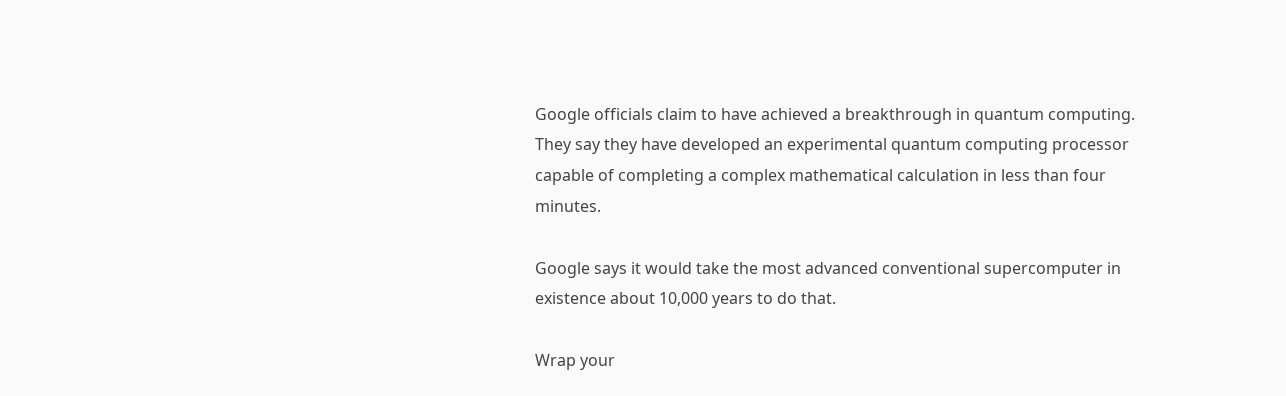Google officials claim to have achieved a breakthrough in quantum computing. They say they have developed an experimental quantum computing processor capable of completing a complex mathematical calculation in less than four minutes.

Google says it would take the most advanced conventional supercomputer in existence about 10,000 years to do that.

Wrap your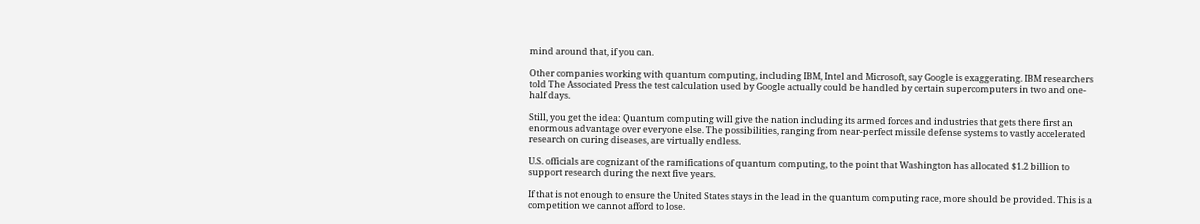mind around that, if you can.

Other companies working with quantum computing, including IBM, Intel and Microsoft, say Google is exaggerating. IBM researchers told The Associated Press the test calculation used by Google actually could be handled by certain supercomputers in two and one-half days.

Still, you get the idea: Quantum computing will give the nation including its armed forces and industries that gets there first an enormous advantage over everyone else. The possibilities, ranging from near-perfect missile defense systems to vastly accelerated research on curing diseases, are virtually endless.

U.S. officials are cognizant of the ramifications of quantum computing, to the point that Washington has allocated $1.2 billion to support research during the next five years.

If that is not enough to ensure the United States stays in the lead in the quantum computing race, more should be provided. This is a competition we cannot afford to lose.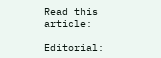Read this article:

Editorial: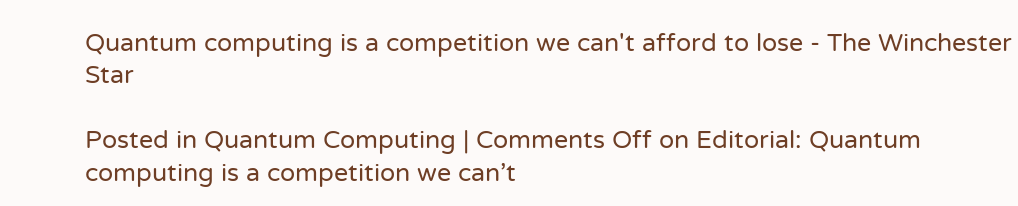Quantum computing is a competition we can't afford to lose - The Winchester Star

Posted in Quantum Computing | Comments Off on Editorial: Quantum computing is a competition we can’t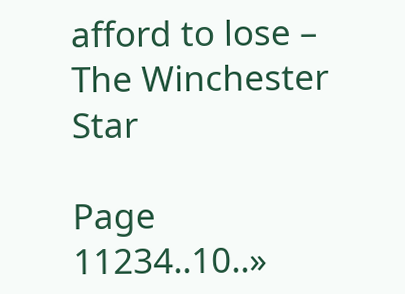afford to lose – The Winchester Star

Page 11234..10..»